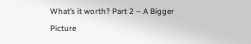What’s it worth? Part 2 – A Bigger Picture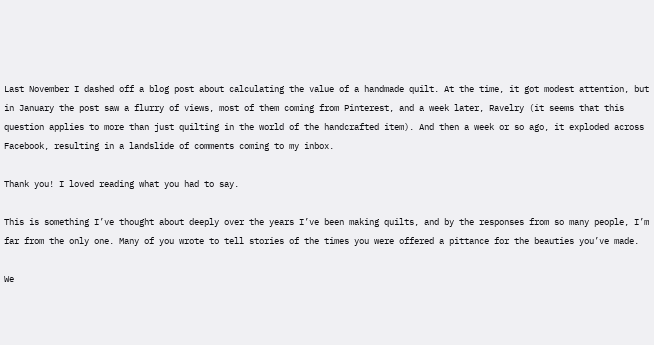Last November I dashed off a blog post about calculating the value of a handmade quilt. At the time, it got modest attention, but in January the post saw a flurry of views, most of them coming from Pinterest, and a week later, Ravelry (it seems that this question applies to more than just quilting in the world of the handcrafted item). And then a week or so ago, it exploded across Facebook, resulting in a landslide of comments coming to my inbox.

Thank you! I loved reading what you had to say.

This is something I’ve thought about deeply over the years I’ve been making quilts, and by the responses from so many people, I’m far from the only one. Many of you wrote to tell stories of the times you were offered a pittance for the beauties you’ve made.

We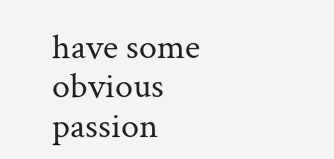have some obvious passion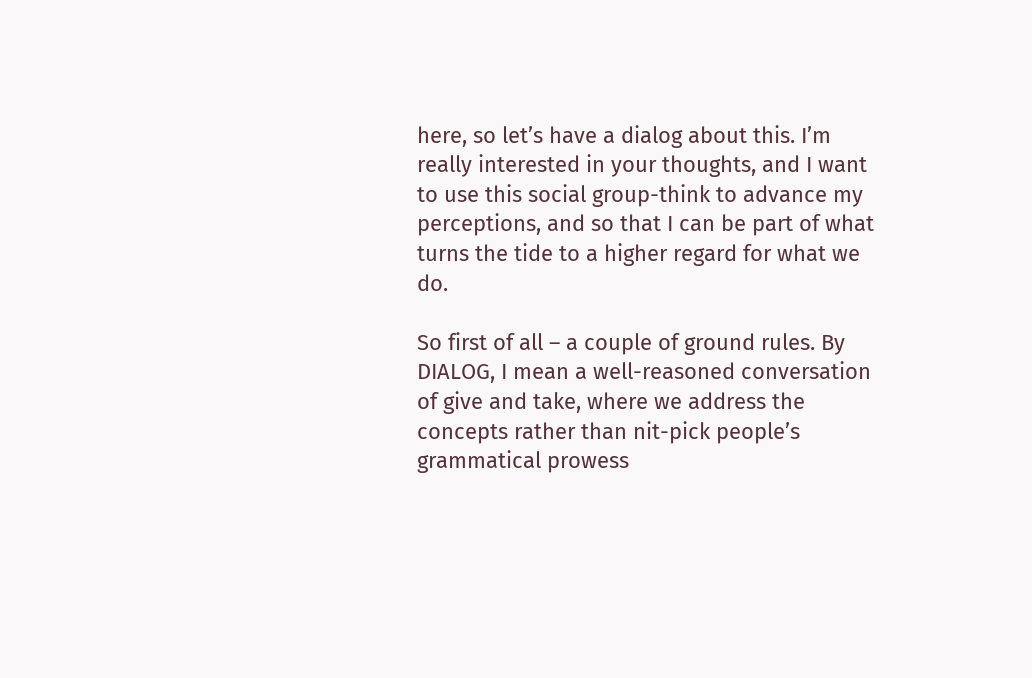here, so let’s have a dialog about this. I’m really interested in your thoughts, and I want to use this social group-think to advance my perceptions, and so that I can be part of what turns the tide to a higher regard for what we do.

So first of all – a couple of ground rules. By DIALOG, I mean a well-reasoned conversation of give and take, where we address the concepts rather than nit-pick people’s grammatical prowess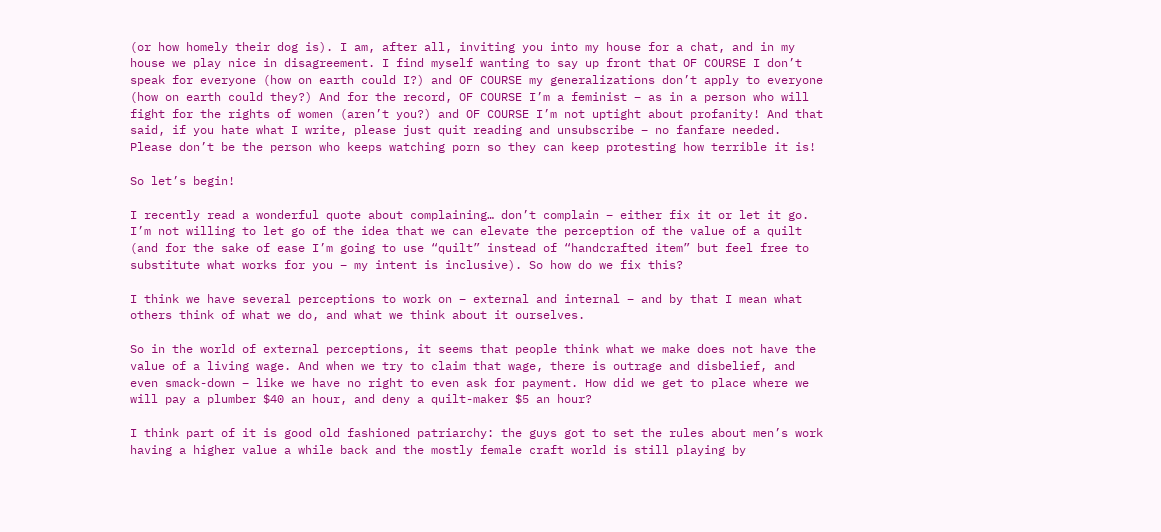(or how homely their dog is). I am, after all, inviting you into my house for a chat, and in my house we play nice in disagreement. I find myself wanting to say up front that OF COURSE I don’t speak for everyone (how on earth could I?) and OF COURSE my generalizations don’t apply to everyone (how on earth could they?) And for the record, OF COURSE I’m a feminist – as in a person who will fight for the rights of women (aren’t you?) and OF COURSE I’m not uptight about profanity! And that said, if you hate what I write, please just quit reading and unsubscribe – no fanfare needed. Please don’t be the person who keeps watching porn so they can keep protesting how terrible it is!

So let’s begin!

I recently read a wonderful quote about complaining… don’t complain – either fix it or let it go. I’m not willing to let go of the idea that we can elevate the perception of the value of a quilt (and for the sake of ease I’m going to use “quilt” instead of “handcrafted item” but feel free to substitute what works for you – my intent is inclusive). So how do we fix this?

I think we have several perceptions to work on – external and internal – and by that I mean what others think of what we do, and what we think about it ourselves.

So in the world of external perceptions, it seems that people think what we make does not have the value of a living wage. And when we try to claim that wage, there is outrage and disbelief, and even smack-down – like we have no right to even ask for payment. How did we get to place where we will pay a plumber $40 an hour, and deny a quilt-maker $5 an hour?

I think part of it is good old fashioned patriarchy: the guys got to set the rules about men’s work having a higher value a while back and the mostly female craft world is still playing by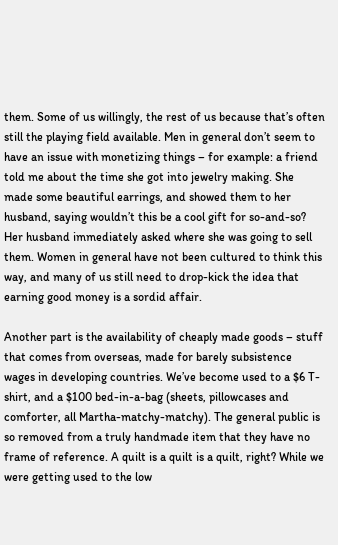them. Some of us willingly, the rest of us because that’s often still the playing field available. Men in general don’t seem to have an issue with monetizing things – for example: a friend told me about the time she got into jewelry making. She made some beautiful earrings, and showed them to her husband, saying wouldn’t this be a cool gift for so-and-so? Her husband immediately asked where she was going to sell them. Women in general have not been cultured to think this way, and many of us still need to drop-kick the idea that earning good money is a sordid affair.

Another part is the availability of cheaply made goods – stuff that comes from overseas, made for barely subsistence wages in developing countries. We’ve become used to a $6 T-shirt, and a $100 bed-in-a-bag (sheets, pillowcases and comforter, all Martha-matchy-matchy). The general public is so removed from a truly handmade item that they have no frame of reference. A quilt is a quilt is a quilt, right? While we were getting used to the low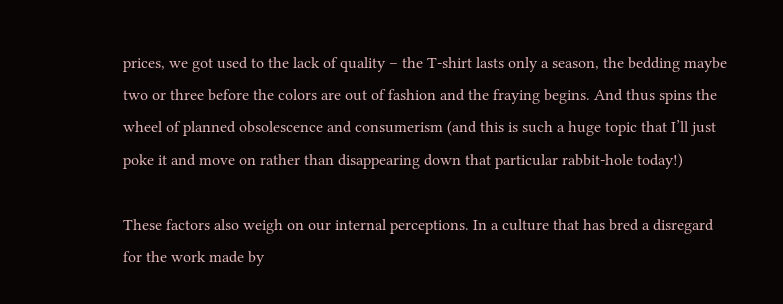prices, we got used to the lack of quality – the T-shirt lasts only a season, the bedding maybe two or three before the colors are out of fashion and the fraying begins. And thus spins the wheel of planned obsolescence and consumerism (and this is such a huge topic that I’ll just poke it and move on rather than disappearing down that particular rabbit-hole today!)

These factors also weigh on our internal perceptions. In a culture that has bred a disregard for the work made by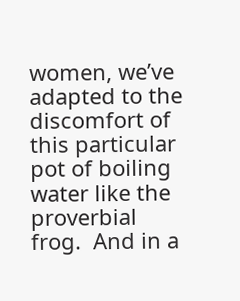women, we’ve adapted to the discomfort of this particular pot of boiling water like the proverbial frog.  And in a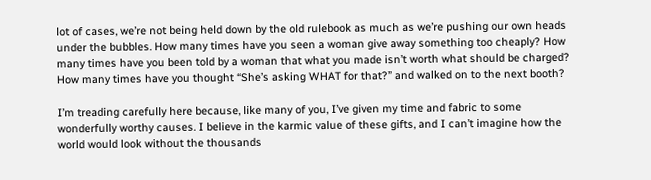lot of cases, we’re not being held down by the old rulebook as much as we’re pushing our own heads under the bubbles. How many times have you seen a woman give away something too cheaply? How many times have you been told by a woman that what you made isn’t worth what should be charged? How many times have you thought “She’s asking WHAT for that?” and walked on to the next booth?

I’m treading carefully here because, like many of you, I’ve given my time and fabric to some wonderfully worthy causes. I believe in the karmic value of these gifts, and I can’t imagine how the world would look without the thousands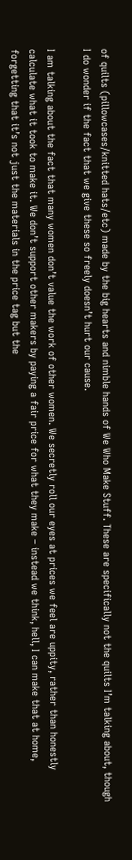of quilts (pillowcases/knitted hats/etc) made by the big hearts and nimble hands of We Who Make Stuff. These are specifically not the quilts I’m talking about, though I do wonder if the fact that we give these so freely doesn’t hurt our cause.

I am talking about the fact that many women don’t value the work of other women. We secretly roll our eyes at prices we feel are uppity, rather than honestly calculate what it took to make it. We don’t support other makers by paying a fair price for what they make – instead we think, hell, I can make that at home, forgetting that it’s not just the materials in the price tag but the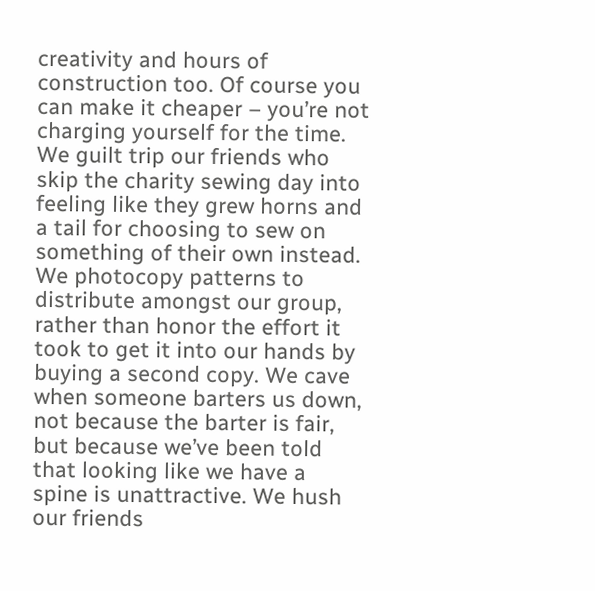creativity and hours of construction too. Of course you can make it cheaper – you’re not charging yourself for the time. We guilt trip our friends who skip the charity sewing day into feeling like they grew horns and a tail for choosing to sew on something of their own instead. We photocopy patterns to distribute amongst our group, rather than honor the effort it took to get it into our hands by buying a second copy. We cave when someone barters us down, not because the barter is fair, but because we’ve been told that looking like we have a spine is unattractive. We hush our friends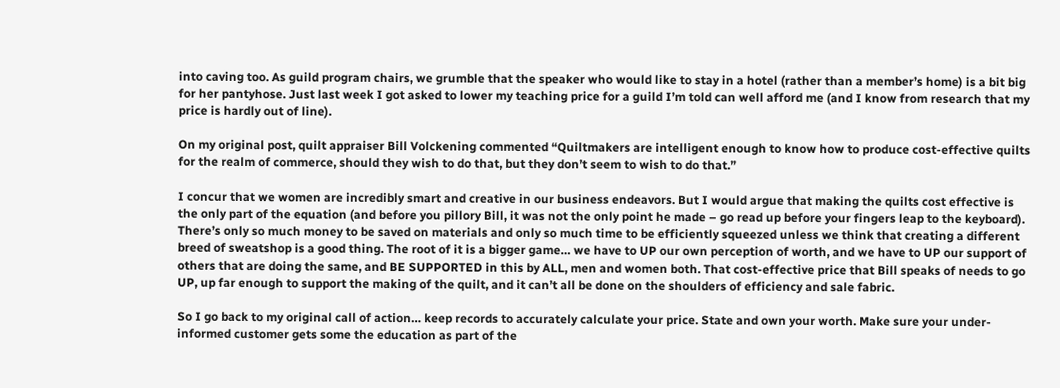into caving too. As guild program chairs, we grumble that the speaker who would like to stay in a hotel (rather than a member’s home) is a bit big for her pantyhose. Just last week I got asked to lower my teaching price for a guild I’m told can well afford me (and I know from research that my price is hardly out of line).

On my original post, quilt appraiser Bill Volckening commented “Quiltmakers are intelligent enough to know how to produce cost-effective quilts for the realm of commerce, should they wish to do that, but they don’t seem to wish to do that.”

I concur that we women are incredibly smart and creative in our business endeavors. But I would argue that making the quilts cost effective is the only part of the equation (and before you pillory Bill, it was not the only point he made – go read up before your fingers leap to the keyboard). There’s only so much money to be saved on materials and only so much time to be efficiently squeezed unless we think that creating a different breed of sweatshop is a good thing. The root of it is a bigger game… we have to UP our own perception of worth, and we have to UP our support of others that are doing the same, and BE SUPPORTED in this by ALL, men and women both. That cost-effective price that Bill speaks of needs to go UP, up far enough to support the making of the quilt, and it can’t all be done on the shoulders of efficiency and sale fabric.

So I go back to my original call of action… keep records to accurately calculate your price. State and own your worth. Make sure your under-informed customer gets some the education as part of the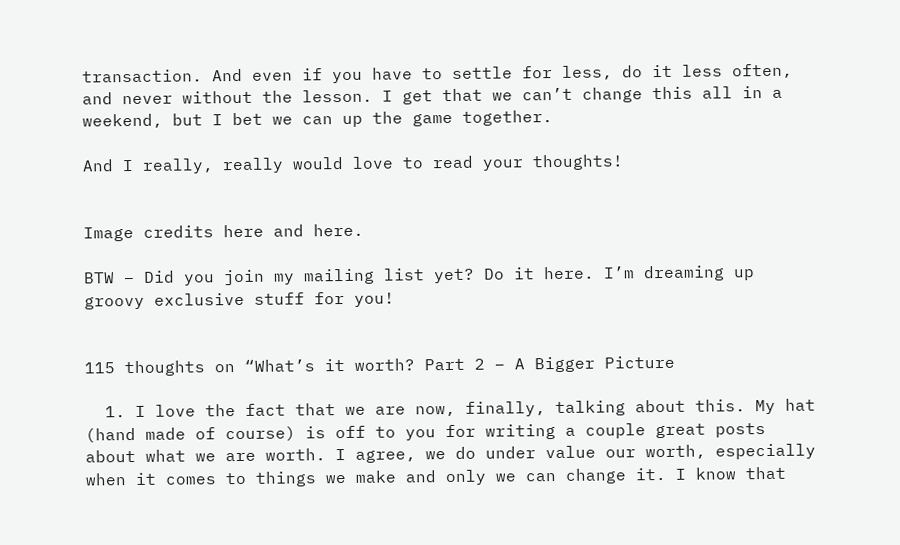transaction. And even if you have to settle for less, do it less often, and never without the lesson. I get that we can’t change this all in a weekend, but I bet we can up the game together.

And I really, really would love to read your thoughts!


Image credits here and here.

BTW – Did you join my mailing list yet? Do it here. I’m dreaming up groovy exclusive stuff for you!


115 thoughts on “What’s it worth? Part 2 – A Bigger Picture

  1. I love the fact that we are now, finally, talking about this. My hat (hand made of course) is off to you for writing a couple great posts about what we are worth. I agree, we do under value our worth, especially when it comes to things we make and only we can change it. I know that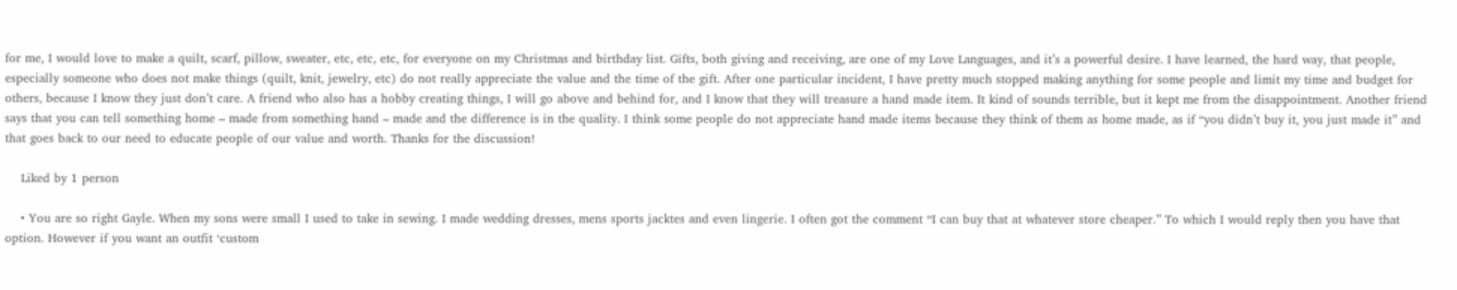for me, I would love to make a quilt, scarf, pillow, sweater, etc, etc, etc, for everyone on my Christmas and birthday list. Gifts, both giving and receiving, are one of my Love Languages, and it’s a powerful desire. I have learned, the hard way, that people, especially someone who does not make things (quilt, knit, jewelry, etc) do not really appreciate the value and the time of the gift. After one particular incident, I have pretty much stopped making anything for some people and limit my time and budget for others, because I know they just don’t care. A friend who also has a hobby creating things, I will go above and behind for, and I know that they will treasure a hand made item. It kind of sounds terrible, but it kept me from the disappointment. Another friend says that you can tell something home – made from something hand – made and the difference is in the quality. I think some people do not appreciate hand made items because they think of them as home made, as if “you didn’t buy it, you just made it” and that goes back to our need to educate people of our value and worth. Thanks for the discussion!

    Liked by 1 person

    • You are so right Gayle. When my sons were small I used to take in sewing. I made wedding dresses, mens sports jacktes and even lingerie. I often got the comment “I can buy that at whatever store cheaper.” To which I would reply then you have that option. However if you want an outfit ‘custom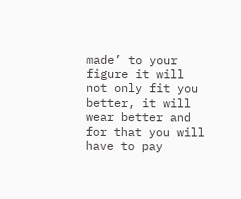made’ to your figure it will not only fit you better, it will wear better and for that you will have to pay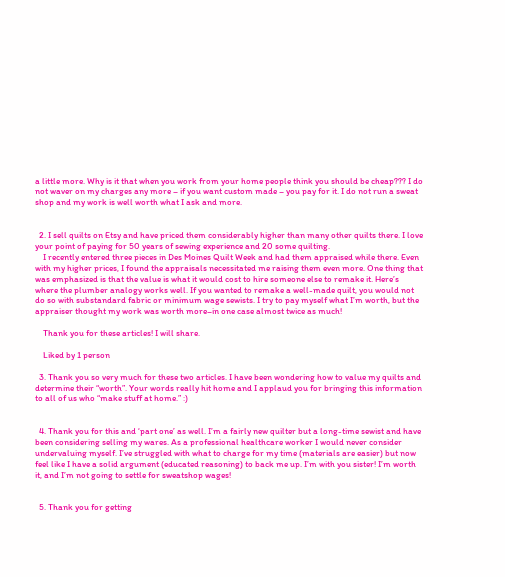a little more. Why is it that when you work from your home people think you should be cheap??? I do not waver on my charges any more – if you want custom made – you pay for it. I do not run a sweat shop and my work is well worth what I ask and more.


  2. I sell quilts on Etsy and have priced them considerably higher than many other quilts there. I love your point of paying for 50 years of sewing experience and 20 some quilting.
    I recently entered three pieces in Des Moines Quilt Week and had them appraised while there. Even with my higher prices, I found the appraisals necessitated me raising them even more. One thing that was emphasized is that the value is what it would cost to hire someone else to remake it. Here’s where the plumber analogy works well. If you wanted to remake a well-made quilt, you would not do so with substandard fabric or minimum wage sewists. I try to pay myself what I’m worth, but the appraiser thought my work was worth more–in one case almost twice as much!

    Thank you for these articles! I will share.

    Liked by 1 person

  3. Thank you so very much for these two articles. I have been wondering how to value my quilts and determine their “worth”. Your words really hit home and I applaud you for bringing this information to all of us who “make stuff at home.” :)


  4. Thank you for this and ‘part one’ as well. I’m a fairly new quilter but a long-time sewist and have been considering selling my wares. As a professional healthcare worker I would never consider undervaluing myself. I’ve struggled with what to charge for my time (materials are easier) but now feel like I have a solid argument (educated reasoning) to back me up. I’m with you sister! I’m worth it, and I’m not going to settle for sweatshop wages!


  5. Thank you for getting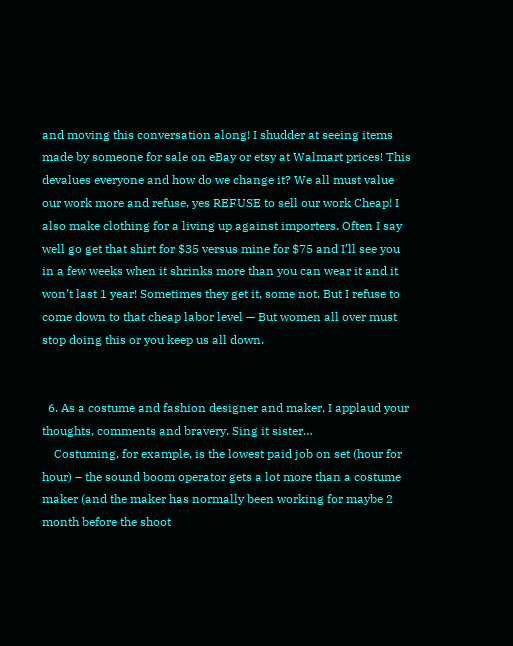and moving this conversation along! I shudder at seeing items made by someone for sale on eBay or etsy at Walmart prices! This devalues everyone and how do we change it? We all must value our work more and refuse, yes REFUSE to sell our work Cheap! I also make clothing for a living up against importers. Often I say well go get that shirt for $35 versus mine for $75 and I’ll see you in a few weeks when it shrinks more than you can wear it and it won’t last 1 year! Sometimes they get it, some not. But I refuse to come down to that cheap labor level — But women all over must stop doing this or you keep us all down.


  6. As a costume and fashion designer and maker, I applaud your thoughts, comments and bravery. Sing it sister…
    Costuming, for example, is the lowest paid job on set (hour for hour) – the sound boom operator gets a lot more than a costume maker (and the maker has normally been working for maybe 2 month before the shoot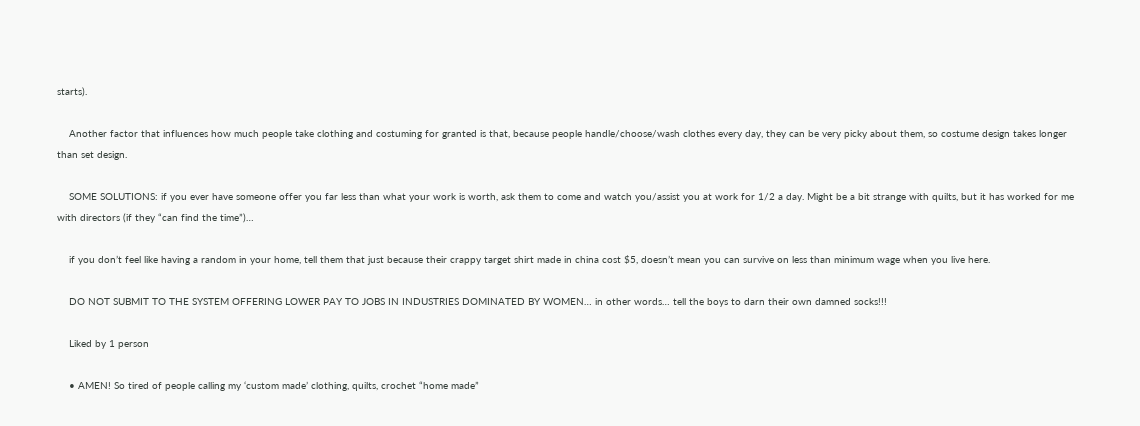starts).

    Another factor that influences how much people take clothing and costuming for granted is that, because people handle/choose/wash clothes every day, they can be very picky about them, so costume design takes longer than set design.

    SOME SOLUTIONS: if you ever have someone offer you far less than what your work is worth, ask them to come and watch you/assist you at work for 1/2 a day. Might be a bit strange with quilts, but it has worked for me with directors (if they “can find the time”)…

    if you don’t feel like having a random in your home, tell them that just because their crappy target shirt made in china cost $5, doesn’t mean you can survive on less than minimum wage when you live here.

    DO NOT SUBMIT TO THE SYSTEM OFFERING LOWER PAY TO JOBS IN INDUSTRIES DOMINATED BY WOMEN… in other words… tell the boys to darn their own damned socks!!!

    Liked by 1 person

    • AMEN! So tired of people calling my ‘custom made’ clothing, quilts, crochet “home made”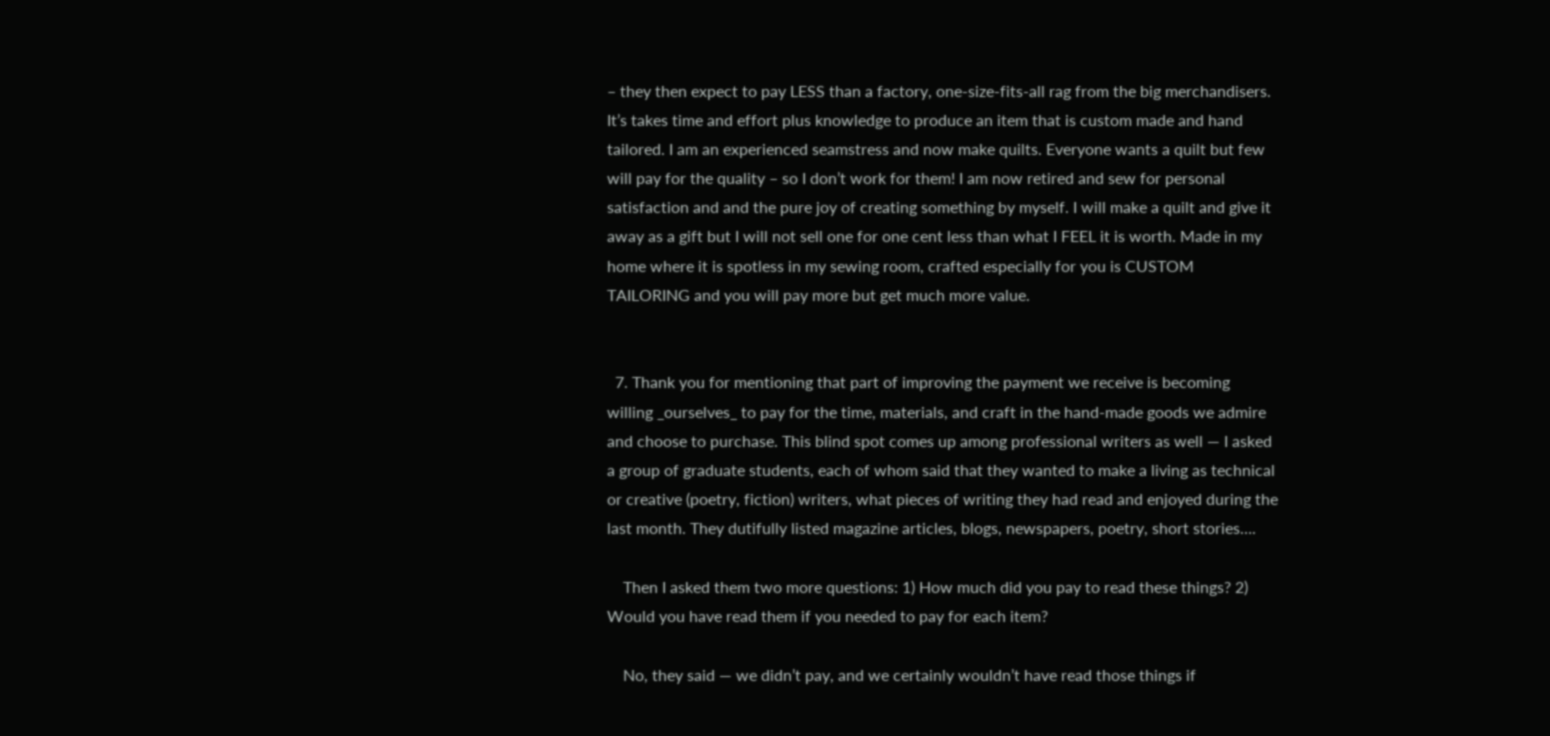– they then expect to pay LESS than a factory, one-size-fits-all rag from the big merchandisers. It’s takes time and effort plus knowledge to produce an item that is custom made and hand tailored. I am an experienced seamstress and now make quilts. Everyone wants a quilt but few will pay for the quality – so I don’t work for them! I am now retired and sew for personal satisfaction and and the pure joy of creating something by myself. I will make a quilt and give it away as a gift but I will not sell one for one cent less than what I FEEL it is worth. Made in my home where it is spotless in my sewing room, crafted especially for you is CUSTOM TAILORING and you will pay more but get much more value.


  7. Thank you for mentioning that part of improving the payment we receive is becoming willing _ourselves_ to pay for the time, materials, and craft in the hand-made goods we admire and choose to purchase. This blind spot comes up among professional writers as well — I asked a group of graduate students, each of whom said that they wanted to make a living as technical or creative (poetry, fiction) writers, what pieces of writing they had read and enjoyed during the last month. They dutifully listed magazine articles, blogs, newspapers, poetry, short stories….

    Then I asked them two more questions: 1) How much did you pay to read these things? 2) Would you have read them if you needed to pay for each item?

    No, they said — we didn’t pay, and we certainly wouldn’t have read those things if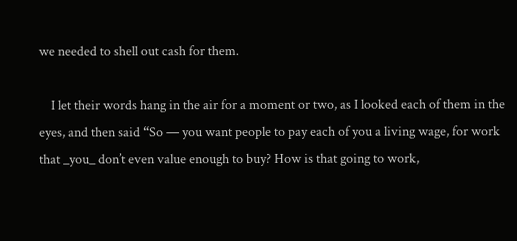we needed to shell out cash for them.

    I let their words hang in the air for a moment or two, as I looked each of them in the eyes, and then said “So — you want people to pay each of you a living wage, for work that _you_ don’t even value enough to buy? How is that going to work,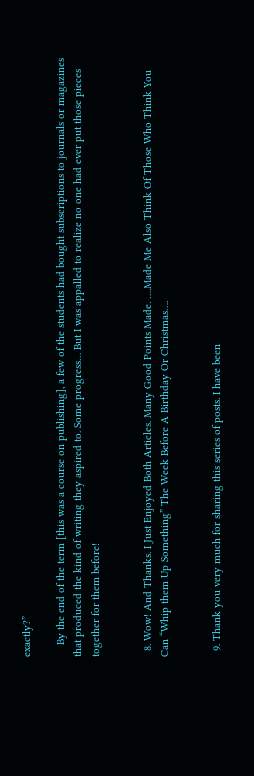exactly?”

    By the end of the term [this was a course on publishing], a few of the students had bought subscriptions to journals or magazines that produced the kind of writing they aspired to. Some progress… But I was appalled to realize no one had ever put those pieces together for them before!


  8. Wow! And Thanks. I Just Enjoyed Both Articles. Many Good Points Made. ….Made Me Also Think Of Those Who Think You Can “Whip them Up Something” The Week Before A Birthday Or Christmas….


  9. Thank you very much for sharing this series of posts. I have been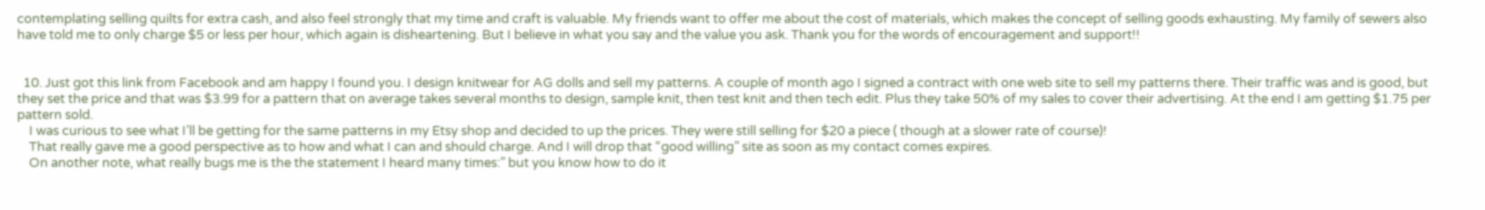contemplating selling quilts for extra cash, and also feel strongly that my time and craft is valuable. My friends want to offer me about the cost of materials, which makes the concept of selling goods exhausting. My family of sewers also have told me to only charge $5 or less per hour, which again is disheartening. But I believe in what you say and the value you ask. Thank you for the words of encouragement and support!!


  10. Just got this link from Facebook and am happy I found you. I design knitwear for AG dolls and sell my patterns. A couple of month ago I signed a contract with one web site to sell my patterns there. Their traffic was and is good, but they set the price and that was $3.99 for a pattern that on average takes several months to design, sample knit, then test knit and then tech edit. Plus they take 50% of my sales to cover their advertising. At the end I am getting $1.75 per pattern sold.
    I was curious to see what I’ll be getting for the same patterns in my Etsy shop and decided to up the prices. They were still selling for $20 a piece ( though at a slower rate of course)!
    That really gave me a good perspective as to how and what I can and should charge. And I will drop that “good willing” site as soon as my contact comes expires.
    On another note, what really bugs me is the the statement I heard many times:” but you know how to do it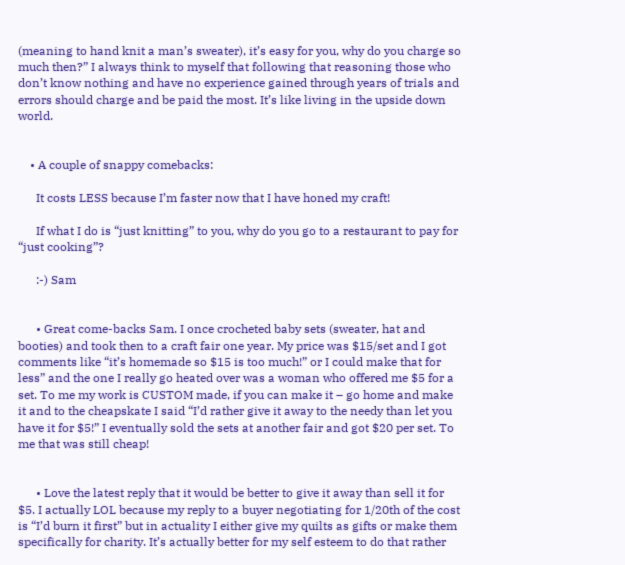(meaning to hand knit a man’s sweater), it’s easy for you, why do you charge so much then?” I always think to myself that following that reasoning those who don’t know nothing and have no experience gained through years of trials and errors should charge and be paid the most. It’s like living in the upside down world.


    • A couple of snappy comebacks:

      It costs LESS because I’m faster now that I have honed my craft!

      If what I do is “just knitting” to you, why do you go to a restaurant to pay for “just cooking”?

      :-) Sam


      • Great come-backs Sam. I once crocheted baby sets (sweater, hat and booties) and took then to a craft fair one year. My price was $15/set and I got comments like “it’s homemade so $15 is too much!” or I could make that for less” and the one I really go heated over was a woman who offered me $5 for a set. To me my work is CUSTOM made, if you can make it – go home and make it and to the cheapskate I said “I’d rather give it away to the needy than let you have it for $5!” I eventually sold the sets at another fair and got $20 per set. To me that was still cheap!


      • Love the latest reply that it would be better to give it away than sell it for $5. I actually LOL because my reply to a buyer negotiating for 1/20th of the cost is “I’d burn it first” but in actuality I either give my quilts as gifts or make them specifically for charity. It’s actually better for my self esteem to do that rather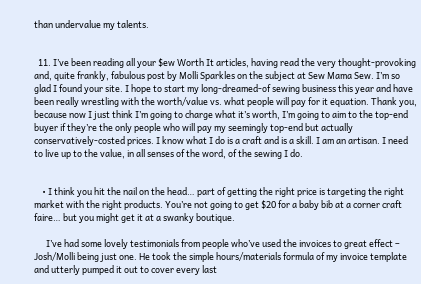than undervalue my talents.


  11. I’ve been reading all your $ew Worth It articles, having read the very thought-provoking and, quite frankly, fabulous post by Molli Sparkles on the subject at Sew Mama Sew. I’m so glad I found your site. I hope to start my long-dreamed-of sewing business this year and have been really wrestling with the worth/value vs. what people will pay for it equation. Thank you, because now I just think I’m going to charge what it’s worth, I’m going to aim to the top-end buyer if they’re the only people who will pay my seemingly top-end but actually conservatively-costed prices. I know what I do is a craft and is a skill. I am an artisan. I need to live up to the value, in all senses of the word, of the sewing I do.


    • I think you hit the nail on the head… part of getting the right price is targeting the right market with the right products. You’re not going to get $20 for a baby bib at a corner craft faire… but you might get it at a swanky boutique.

      I’ve had some lovely testimonials from people who’ve used the invoices to great effect – Josh/Molli being just one. He took the simple hours/materials formula of my invoice template and utterly pumped it out to cover every last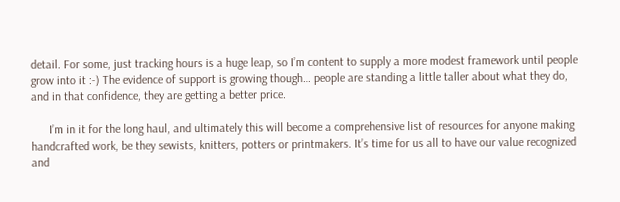detail. For some, just tracking hours is a huge leap, so I’m content to supply a more modest framework until people grow into it :-) The evidence of support is growing though… people are standing a little taller about what they do, and in that confidence, they are getting a better price.

      I’m in it for the long haul, and ultimately this will become a comprehensive list of resources for anyone making handcrafted work, be they sewists, knitters, potters or printmakers. It’s time for us all to have our value recognized and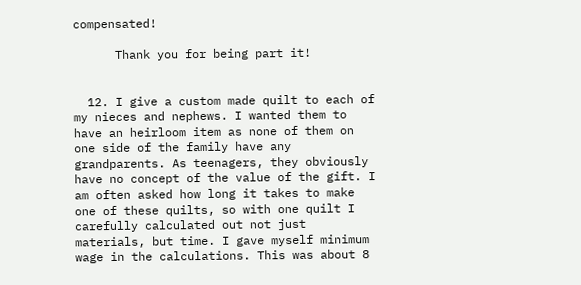compensated!

      Thank you for being part it!


  12. I give a custom made quilt to each of my nieces and nephews. I wanted them to have an heirloom item as none of them on one side of the family have any grandparents. As teenagers, they obviously have no concept of the value of the gift. I am often asked how long it takes to make one of these quilts, so with one quilt I carefully calculated out not just materials, but time. I gave myself minimum wage in the calculations. This was about 8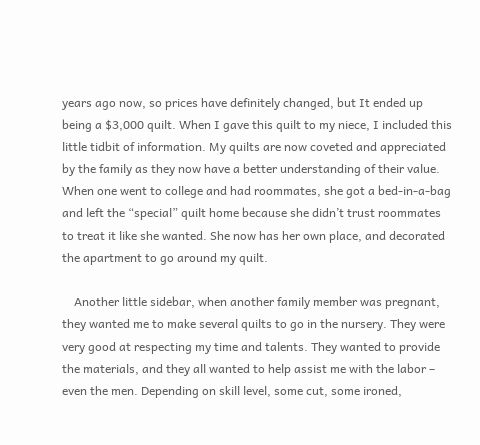years ago now, so prices have definitely changed, but It ended up being a $3,000 quilt. When I gave this quilt to my niece, I included this little tidbit of information. My quilts are now coveted and appreciated by the family as they now have a better understanding of their value. When one went to college and had roommates, she got a bed-in-a-bag and left the “special” quilt home because she didn’t trust roommates to treat it like she wanted. She now has her own place, and decorated the apartment to go around my quilt.

    Another little sidebar, when another family member was pregnant, they wanted me to make several quilts to go in the nursery. They were very good at respecting my time and talents. They wanted to provide the materials, and they all wanted to help assist me with the labor – even the men. Depending on skill level, some cut, some ironed,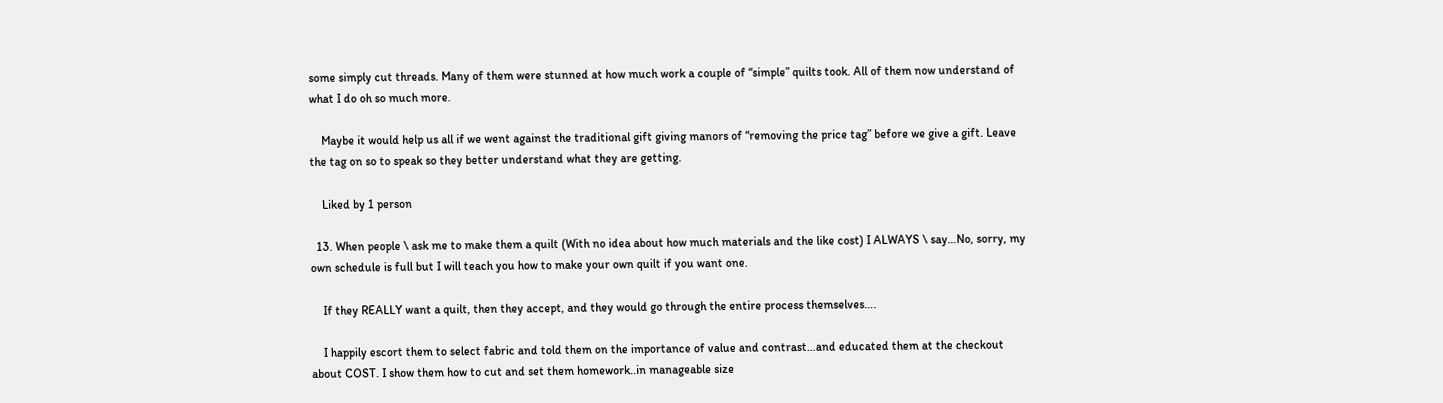some simply cut threads. Many of them were stunned at how much work a couple of “simple” quilts took. All of them now understand of what I do oh so much more.

    Maybe it would help us all if we went against the traditional gift giving manors of “removing the price tag” before we give a gift. Leave the tag on so to speak so they better understand what they are getting.

    Liked by 1 person

  13. When people \ ask me to make them a quilt (With no idea about how much materials and the like cost) I ALWAYS \ say…No, sorry, my own schedule is full but I will teach you how to make your own quilt if you want one.

    If they REALLY want a quilt, then they accept, and they would go through the entire process themselves….

    I happily escort them to select fabric and told them on the importance of value and contrast…and educated them at the checkout about COST. I show them how to cut and set them homework..in manageable size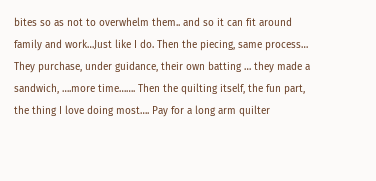bites so as not to overwhelm them.. and so it can fit around family and work…Just like I do. Then the piecing, same process… They purchase, under guidance, their own batting … they made a sandwich, ….more time……. Then the quilting itself, the fun part, the thing I love doing most…. Pay for a long arm quilter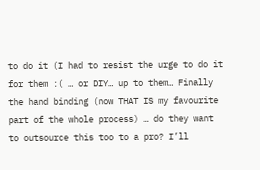to do it (I had to resist the urge to do it for them :( … or DIY… up to them… Finally the hand binding (now THAT IS my favourite part of the whole process) … do they want to outsource this too to a pro? I’ll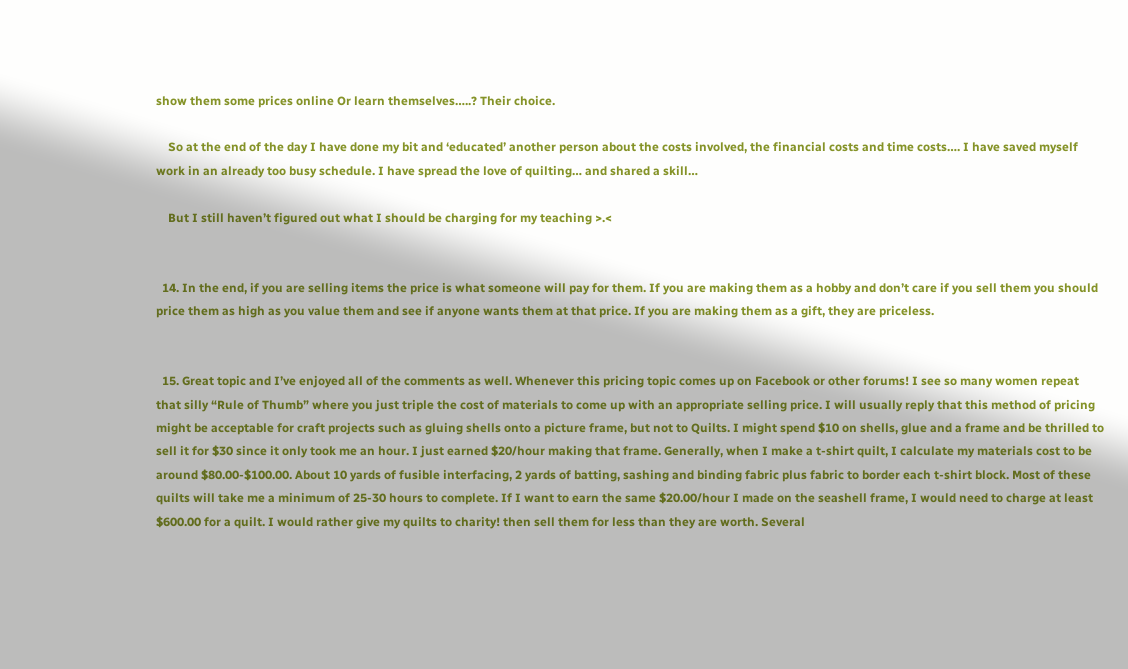show them some prices online Or learn themselves…..? Their choice.

    So at the end of the day I have done my bit and ‘educated’ another person about the costs involved, the financial costs and time costs…. I have saved myself work in an already too busy schedule. I have spread the love of quilting… and shared a skill…

    But I still haven’t figured out what I should be charging for my teaching >.<


  14. In the end, if you are selling items the price is what someone will pay for them. If you are making them as a hobby and don’t care if you sell them you should price them as high as you value them and see if anyone wants them at that price. If you are making them as a gift, they are priceless.


  15. Great topic and I’ve enjoyed all of the comments as well. Whenever this pricing topic comes up on Facebook or other forums! I see so many women repeat that silly “Rule of Thumb” where you just triple the cost of materials to come up with an appropriate selling price. I will usually reply that this method of pricing might be acceptable for craft projects such as gluing shells onto a picture frame, but not to Quilts. I might spend $10 on shells, glue and a frame and be thrilled to sell it for $30 since it only took me an hour. I just earned $20/hour making that frame. Generally, when I make a t-shirt quilt, I calculate my materials cost to be around $80.00-$100.00. About 10 yards of fusible interfacing, 2 yards of batting, sashing and binding fabric plus fabric to border each t-shirt block. Most of these quilts will take me a minimum of 25-30 hours to complete. If I want to earn the same $20.00/hour I made on the seashell frame, I would need to charge at least $600.00 for a quilt. I would rather give my quilts to charity! then sell them for less than they are worth. Several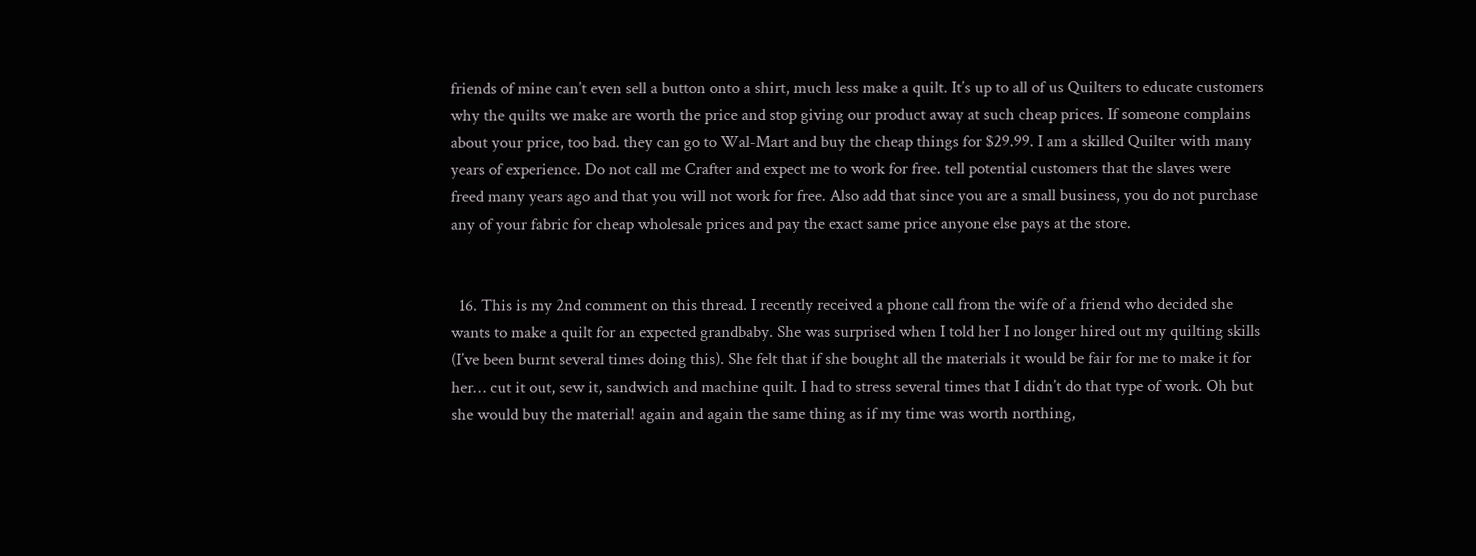friends of mine can’t even sell a button onto a shirt, much less make a quilt. It’s up to all of us Quilters to educate customers why the quilts we make are worth the price and stop giving our product away at such cheap prices. If someone complains about your price, too bad. they can go to Wal-Mart and buy the cheap things for $29.99. I am a skilled Quilter with many years of experience. Do not call me Crafter and expect me to work for free. tell potential customers that the slaves were freed many years ago and that you will not work for free. Also add that since you are a small business, you do not purchase any of your fabric for cheap wholesale prices and pay the exact same price anyone else pays at the store.


  16. This is my 2nd comment on this thread. I recently received a phone call from the wife of a friend who decided she wants to make a quilt for an expected grandbaby. She was surprised when I told her I no longer hired out my quilting skills (I’ve been burnt several times doing this). She felt that if she bought all the materials it would be fair for me to make it for her… cut it out, sew it, sandwich and machine quilt. I had to stress several times that I didn’t do that type of work. Oh but she would buy the material! again and again the same thing as if my time was worth northing,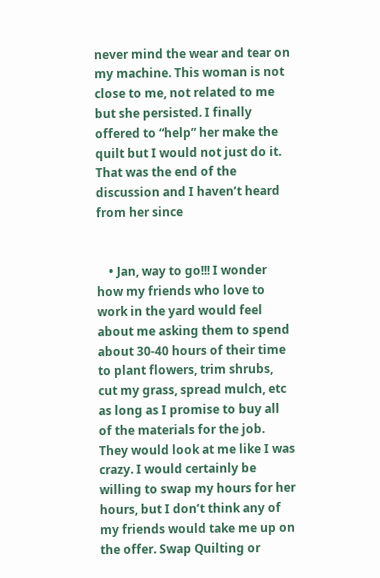never mind the wear and tear on my machine. This woman is not close to me, not related to me but she persisted. I finally offered to “help” her make the quilt but I would not just do it. That was the end of the discussion and I haven’t heard from her since


    • Jan, way to go!!! I wonder how my friends who love to work in the yard would feel about me asking them to spend about 30-40 hours of their time to plant flowers, trim shrubs, cut my grass, spread mulch, etc as long as I promise to buy all of the materials for the job. They would look at me like I was crazy. I would certainly be willing to swap my hours for her hours, but I don’t think any of my friends would take me up on the offer. Swap Quilting or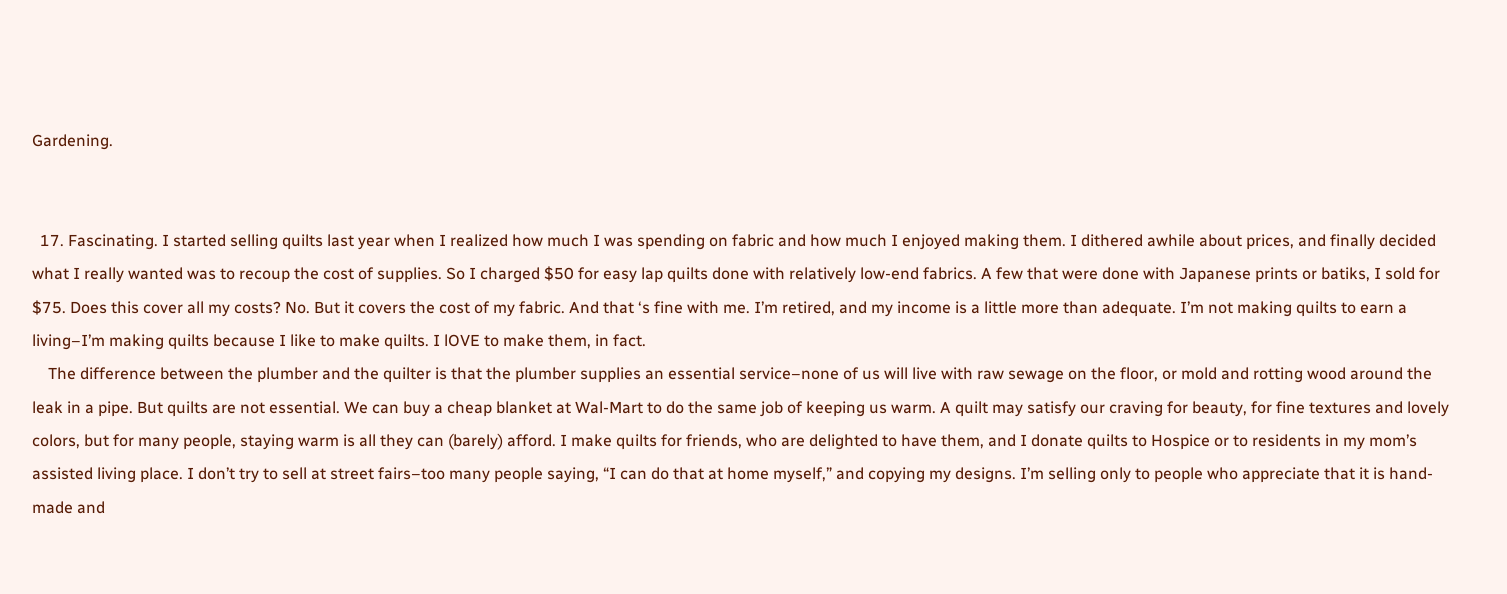Gardening.


  17. Fascinating. I started selling quilts last year when I realized how much I was spending on fabric and how much I enjoyed making them. I dithered awhile about prices, and finally decided what I really wanted was to recoup the cost of supplies. So I charged $50 for easy lap quilts done with relatively low-end fabrics. A few that were done with Japanese prints or batiks, I sold for $75. Does this cover all my costs? No. But it covers the cost of my fabric. And that ‘s fine with me. I’m retired, and my income is a little more than adequate. I’m not making quilts to earn a living–I’m making quilts because I like to make quilts. I lOVE to make them, in fact.
    The difference between the plumber and the quilter is that the plumber supplies an essential service–none of us will live with raw sewage on the floor, or mold and rotting wood around the leak in a pipe. But quilts are not essential. We can buy a cheap blanket at Wal-Mart to do the same job of keeping us warm. A quilt may satisfy our craving for beauty, for fine textures and lovely colors, but for many people, staying warm is all they can (barely) afford. I make quilts for friends, who are delighted to have them, and I donate quilts to Hospice or to residents in my mom’s assisted living place. I don’t try to sell at street fairs–too many people saying, “I can do that at home myself,” and copying my designs. I’m selling only to people who appreciate that it is hand-made and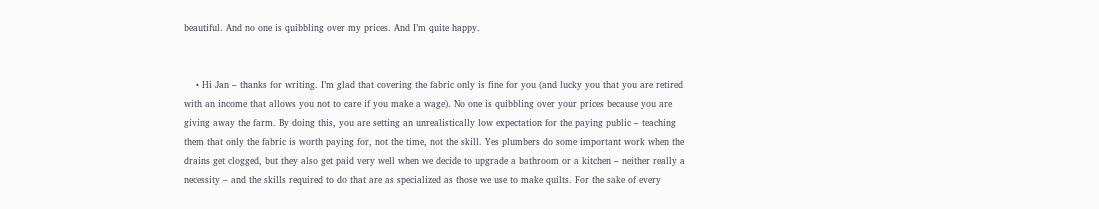beautiful. And no one is quibbling over my prices. And I’m quite happy.


    • Hi Jan – thanks for writing. I’m glad that covering the fabric only is fine for you (and lucky you that you are retired with an income that allows you not to care if you make a wage). No one is quibbling over your prices because you are giving away the farm. By doing this, you are setting an unrealistically low expectation for the paying public – teaching them that only the fabric is worth paying for, not the time, not the skill. Yes plumbers do some important work when the drains get clogged, but they also get paid very well when we decide to upgrade a bathroom or a kitchen – neither really a necessity – and the skills required to do that are as specialized as those we use to make quilts. For the sake of every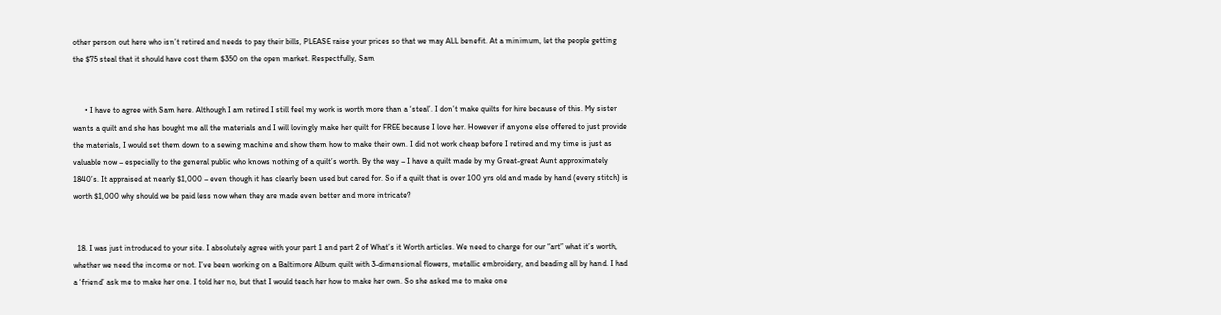other person out here who isn’t retired and needs to pay their bills, PLEASE raise your prices so that we may ALL benefit. At a minimum, let the people getting the $75 steal that it should have cost them $350 on the open market. Respectfully, Sam


      • I have to agree with Sam here. Although I am retired I still feel my work is worth more than a ‘steal’. I don’t make quilts for hire because of this. My sister wants a quilt and she has bought me all the materials and I will lovingly make her quilt for FREE because I love her. However if anyone else offered to just provide the materials, I would set them down to a sewing machine and show them how to make their own. I did not work cheap before I retired and my time is just as valuable now – especially to the general public who knows nothing of a quilt’s worth. By the way – I have a quilt made by my Great-great Aunt approximately 1840’s. It appraised at nearly $1,000 – even though it has clearly been used but cared for. So if a quilt that is over 100 yrs old and made by hand (every stitch) is worth $1,000 why should we be paid less now when they are made even better and more intricate?


  18. I was just introduced to your site. I absolutely agree with your part 1 and part 2 of What’s it Worth articles. We need to charge for our “art” what it’s worth, whether we need the income or not. I’ve been working on a Baltimore Album quilt with 3-dimensional flowers, metallic embroidery, and beading all by hand. I had a ‘friend’ ask me to make her one. I told her no, but that I would teach her how to make her own. So she asked me to make one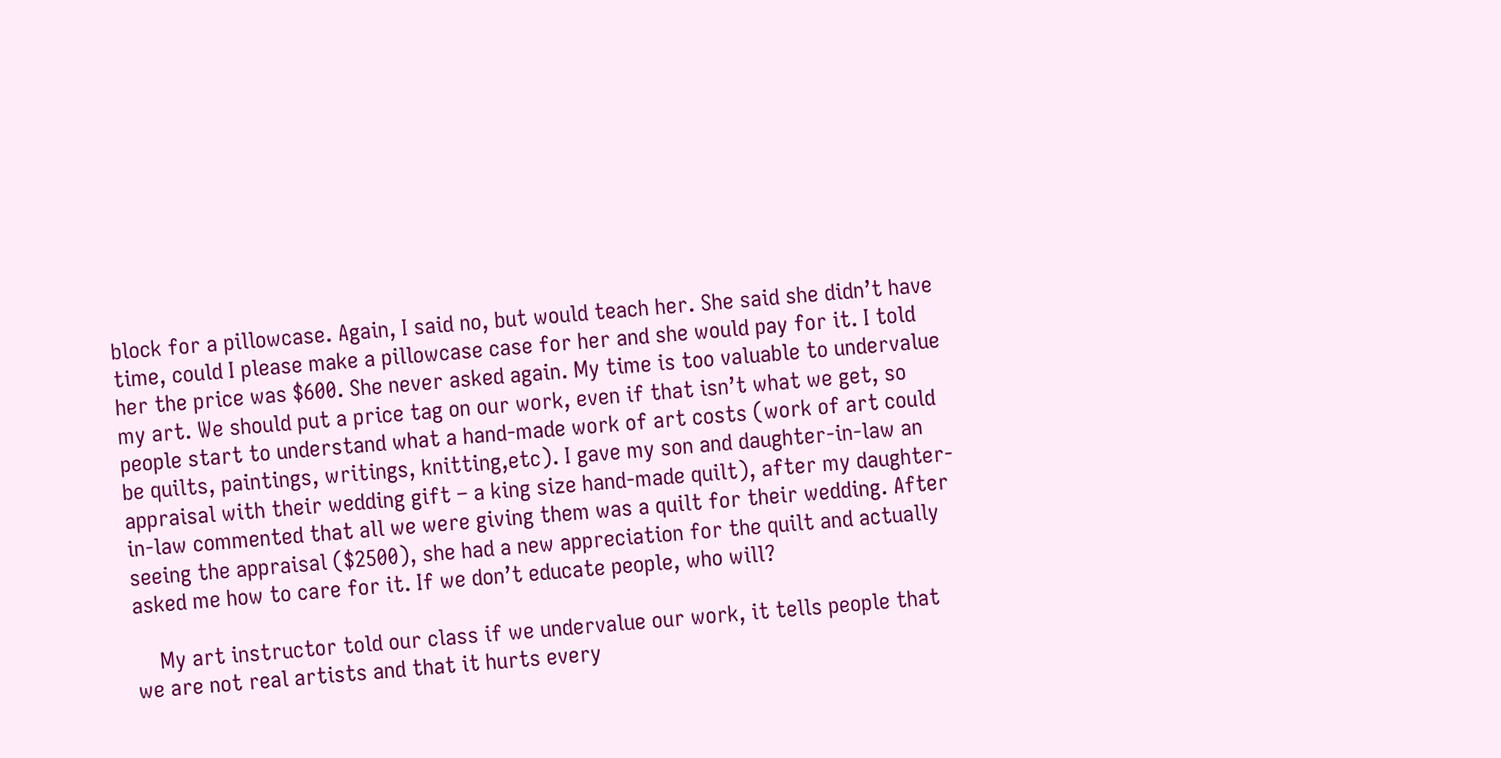block for a pillowcase. Again, I said no, but would teach her. She said she didn’t have time, could I please make a pillowcase case for her and she would pay for it. I told her the price was $600. She never asked again. My time is too valuable to undervalue my art. We should put a price tag on our work, even if that isn’t what we get, so people start to understand what a hand-made work of art costs (work of art could be quilts, paintings, writings, knitting,etc). I gave my son and daughter-in-law an appraisal with their wedding gift – a king size hand-made quilt), after my daughter-in-law commented that all we were giving them was a quilt for their wedding. After seeing the appraisal ($2500), she had a new appreciation for the quilt and actually asked me how to care for it. If we don’t educate people, who will?

    My art instructor told our class if we undervalue our work, it tells people that we are not real artists and that it hurts every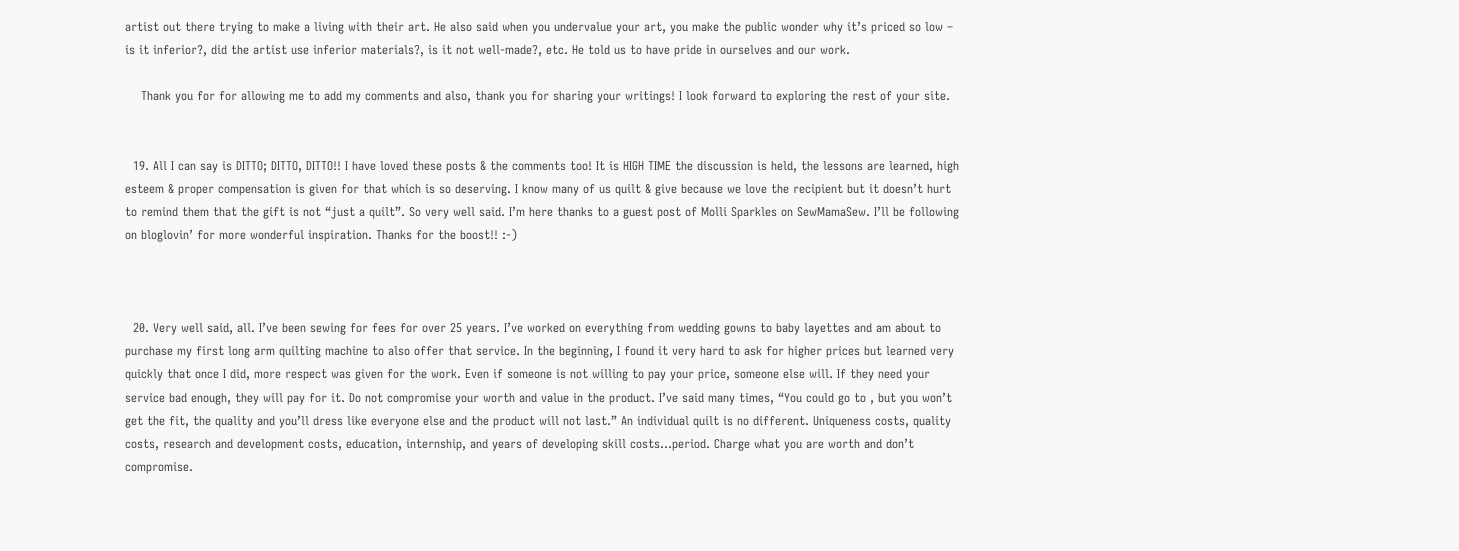artist out there trying to make a living with their art. He also said when you undervalue your art, you make the public wonder why it’s priced so low – is it inferior?, did the artist use inferior materials?, is it not well-made?, etc. He told us to have pride in ourselves and our work.

    Thank you for for allowing me to add my comments and also, thank you for sharing your writings! I look forward to exploring the rest of your site.


  19. All I can say is DITTO; DITTO, DITTO!! I have loved these posts & the comments too! It is HIGH TIME the discussion is held, the lessons are learned, high esteem & proper compensation is given for that which is so deserving. I know many of us quilt & give because we love the recipient but it doesn’t hurt to remind them that the gift is not “just a quilt”. So very well said. I’m here thanks to a guest post of Molli Sparkles on SewMamaSew. I’ll be following on bloglovin’ for more wonderful inspiration. Thanks for the boost!! :-)



  20. Very well said, all. I’ve been sewing for fees for over 25 years. I’ve worked on everything from wedding gowns to baby layettes and am about to purchase my first long arm quilting machine to also offer that service. In the beginning, I found it very hard to ask for higher prices but learned very quickly that once I did, more respect was given for the work. Even if someone is not willing to pay your price, someone else will. If they need your service bad enough, they will pay for it. Do not compromise your worth and value in the product. I’ve said many times, “You could go to , but you won’t get the fit, the quality and you’ll dress like everyone else and the product will not last.” An individual quilt is no different. Uniqueness costs, quality costs, research and development costs, education, internship, and years of developing skill costs…period. Charge what you are worth and don’t compromise.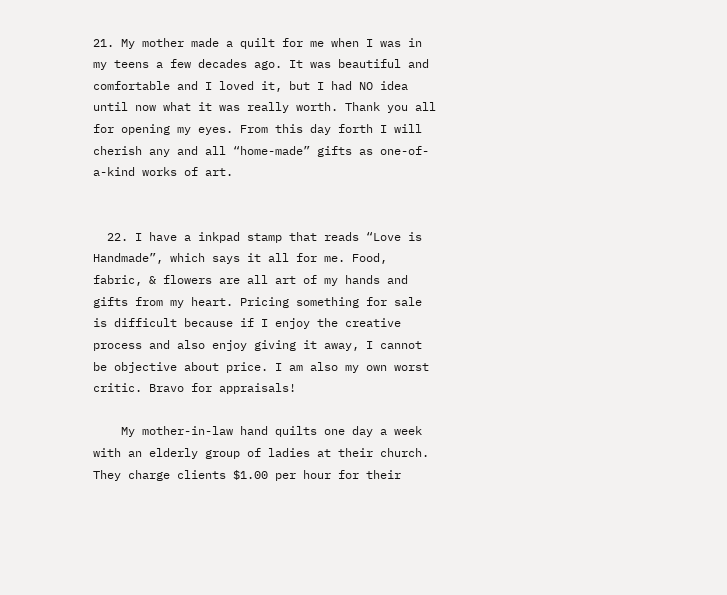21. My mother made a quilt for me when I was in my teens a few decades ago. It was beautiful and comfortable and I loved it, but I had NO idea until now what it was really worth. Thank you all for opening my eyes. From this day forth I will cherish any and all “home-made” gifts as one-of-a-kind works of art.


  22. I have a inkpad stamp that reads “Love is Handmade”, which says it all for me. Food, fabric, & flowers are all art of my hands and gifts from my heart. Pricing something for sale is difficult because if I enjoy the creative process and also enjoy giving it away, I cannot be objective about price. I am also my own worst critic. Bravo for appraisals!

    My mother-in-law hand quilts one day a week with an elderly group of ladies at their church. They charge clients $1.00 per hour for their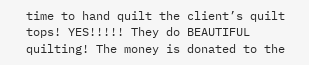time to hand quilt the client’s quilt tops! YES!!!!! They do BEAUTIFUL quilting! The money is donated to the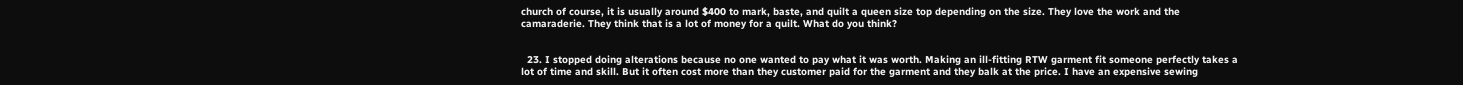church of course, it is usually around $400 to mark, baste, and quilt a queen size top depending on the size. They love the work and the camaraderie. They think that is a lot of money for a quilt. What do you think?


  23. I stopped doing alterations because no one wanted to pay what it was worth. Making an ill-fitting RTW garment fit someone perfectly takes a lot of time and skill. But it often cost more than they customer paid for the garment and they balk at the price. I have an expensive sewing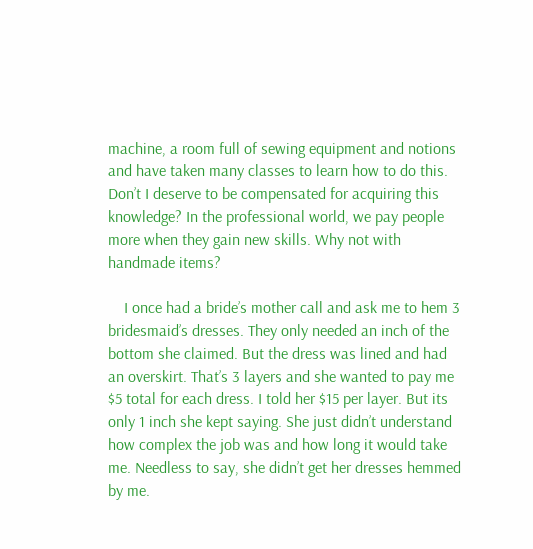machine, a room full of sewing equipment and notions and have taken many classes to learn how to do this. Don’t I deserve to be compensated for acquiring this knowledge? In the professional world, we pay people more when they gain new skills. Why not with handmade items?

    I once had a bride’s mother call and ask me to hem 3 bridesmaid’s dresses. They only needed an inch of the bottom she claimed. But the dress was lined and had an overskirt. That’s 3 layers and she wanted to pay me $5 total for each dress. I told her $15 per layer. But its only 1 inch she kept saying. She just didn’t understand how complex the job was and how long it would take me. Needless to say, she didn’t get her dresses hemmed by me.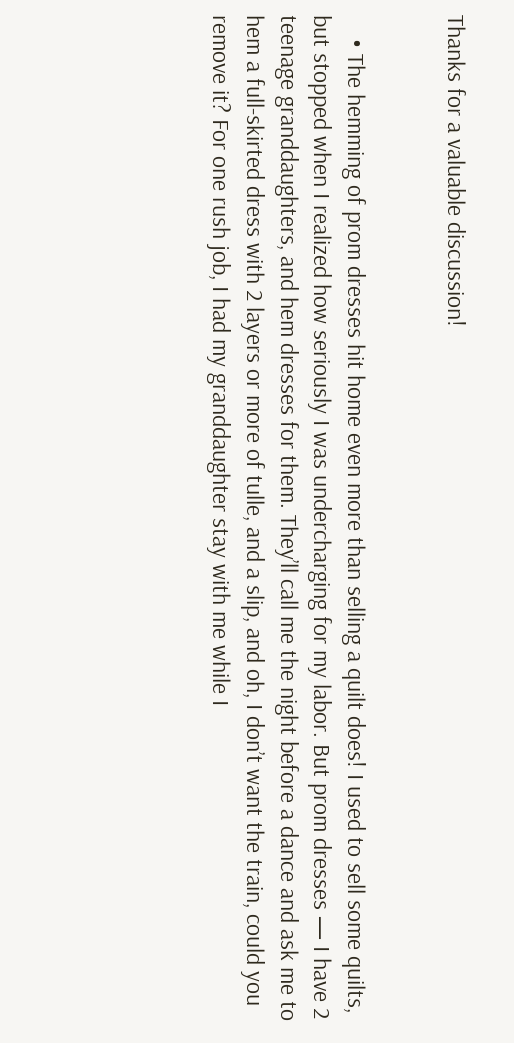Thanks for a valuable discussion!


    • The hemming of prom dresses hit home even more than selling a quilt does! I used to sell some quilts, but stopped when I realized how seriously I was undercharging for my labor. But prom dresses — I have 2 teenage granddaughters, and hem dresses for them. They’ll call me the night before a dance and ask me to hem a full-skirted dress with 2 layers or more of tulle, and a slip, and oh, I don’t want the train, could you remove it? For one rush job, I had my granddaughter stay with me while I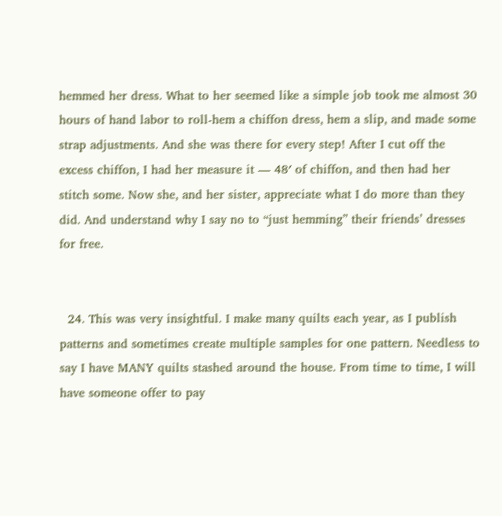hemmed her dress. What to her seemed like a simple job took me almost 30 hours of hand labor to roll-hem a chiffon dress, hem a slip, and made some strap adjustments. And she was there for every step! After I cut off the excess chiffon, I had her measure it — 48′ of chiffon, and then had her stitch some. Now she, and her sister, appreciate what I do more than they did. And understand why I say no to “just hemming” their friends’ dresses for free.


  24. This was very insightful. I make many quilts each year, as I publish patterns and sometimes create multiple samples for one pattern. Needless to say I have MANY quilts stashed around the house. From time to time, I will have someone offer to pay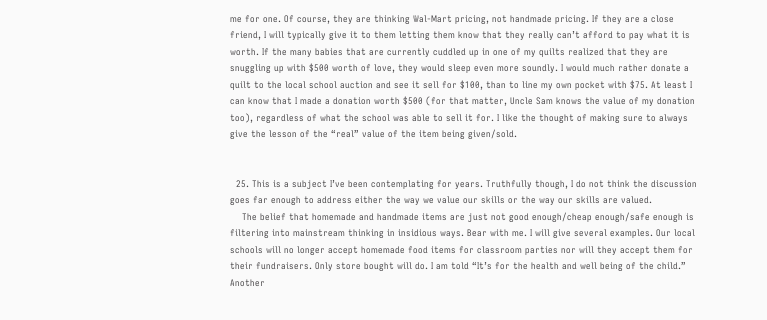me for one. Of course, they are thinking Wal-Mart pricing, not handmade pricing. If they are a close friend, I will typically give it to them letting them know that they really can’t afford to pay what it is worth. If the many babies that are currently cuddled up in one of my quilts realized that they are snuggling up with $500 worth of love, they would sleep even more soundly. I would much rather donate a quilt to the local school auction and see it sell for $100, than to line my own pocket with $75. At least I can know that I made a donation worth $500 (for that matter, Uncle Sam knows the value of my donation too), regardless of what the school was able to sell it for. I like the thought of making sure to always give the lesson of the “real” value of the item being given/sold.


  25. This is a subject I’ve been contemplating for years. Truthfully though, I do not think the discussion goes far enough to address either the way we value our skills or the way our skills are valued.
    The belief that homemade and handmade items are just not good enough/cheap enough/safe enough is filtering into mainstream thinking in insidious ways. Bear with me. I will give several examples. Our local schools will no longer accept homemade food items for classroom parties nor will they accept them for their fundraisers. Only store bought will do. I am told “It’s for the health and well being of the child.” Another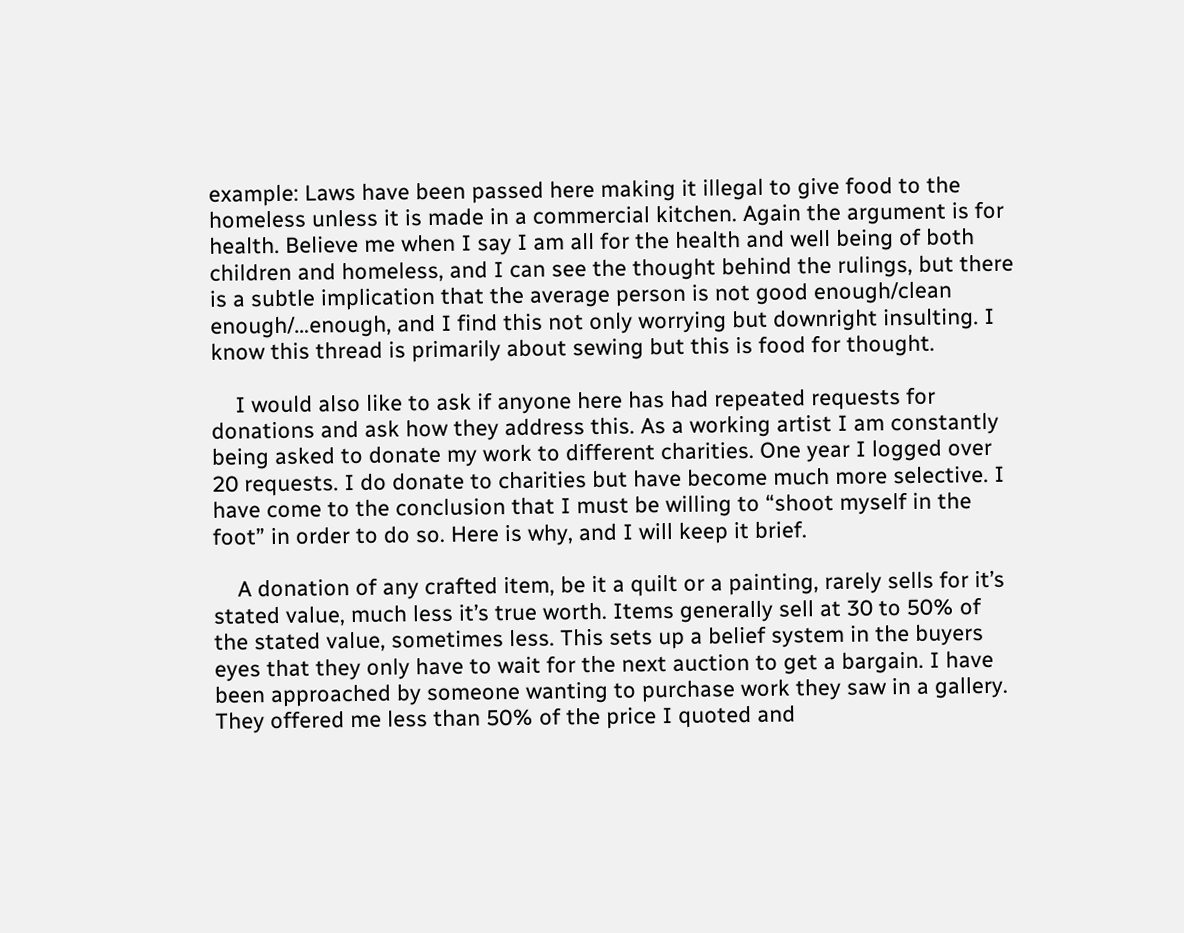example: Laws have been passed here making it illegal to give food to the homeless unless it is made in a commercial kitchen. Again the argument is for health. Believe me when I say I am all for the health and well being of both children and homeless, and I can see the thought behind the rulings, but there is a subtle implication that the average person is not good enough/clean enough/…enough, and I find this not only worrying but downright insulting. I know this thread is primarily about sewing but this is food for thought.

    I would also like to ask if anyone here has had repeated requests for donations and ask how they address this. As a working artist I am constantly being asked to donate my work to different charities. One year I logged over 20 requests. I do donate to charities but have become much more selective. I have come to the conclusion that I must be willing to “shoot myself in the foot” in order to do so. Here is why, and I will keep it brief.

    A donation of any crafted item, be it a quilt or a painting, rarely sells for it’s stated value, much less it’s true worth. Items generally sell at 30 to 50% of the stated value, sometimes less. This sets up a belief system in the buyers eyes that they only have to wait for the next auction to get a bargain. I have been approached by someone wanting to purchase work they saw in a gallery. They offered me less than 50% of the price I quoted and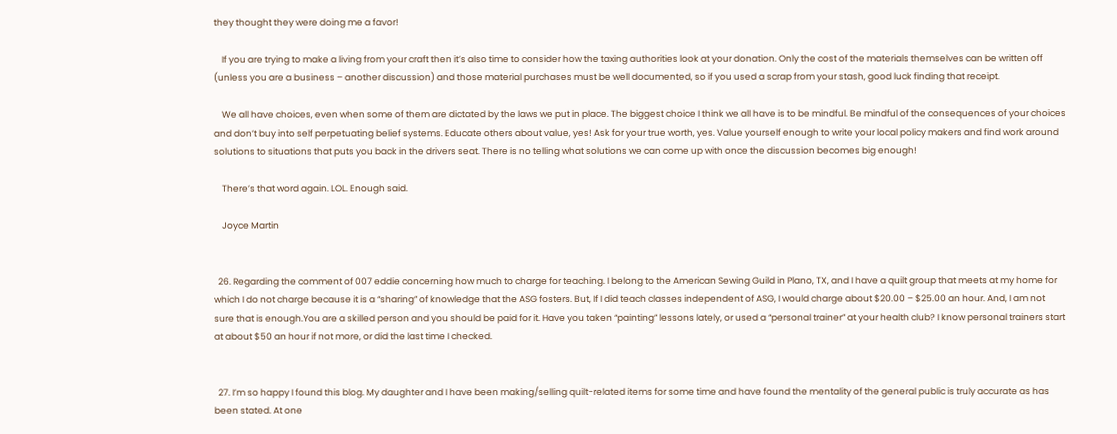they thought they were doing me a favor!

    If you are trying to make a living from your craft then it’s also time to consider how the taxing authorities look at your donation. Only the cost of the materials themselves can be written off (unless you are a business – another discussion) and those material purchases must be well documented, so if you used a scrap from your stash, good luck finding that receipt.

    We all have choices, even when some of them are dictated by the laws we put in place. The biggest choice I think we all have is to be mindful. Be mindful of the consequences of your choices and don’t buy into self perpetuating belief systems. Educate others about value, yes! Ask for your true worth, yes. Value yourself enough to write your local policy makers and find work around solutions to situations that puts you back in the drivers seat. There is no telling what solutions we can come up with once the discussion becomes big enough!

    There’s that word again. LOL. Enough said.

    Joyce Martin


  26. Regarding the comment of 007 eddie concerning how much to charge for teaching. I belong to the American Sewing Guild in Plano, TX, and I have a quilt group that meets at my home for which I do not charge because it is a “sharing” of knowledge that the ASG fosters. But, If I did teach classes independent of ASG, I would charge about $20.00 – $25.00 an hour. And, I am not sure that is enough.You are a skilled person and you should be paid for it. Have you taken “painting” lessons lately, or used a “personal trainer” at your health club? I know personal trainers start at about $50 an hour if not more, or did the last time I checked.


  27. I’m so happy I found this blog. My daughter and I have been making/selling quilt-related items for some time and have found the mentality of the general public is truly accurate as has been stated. At one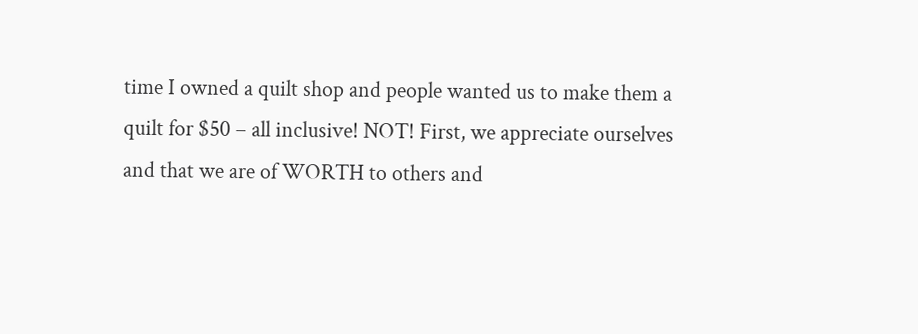time I owned a quilt shop and people wanted us to make them a quilt for $50 – all inclusive! NOT! First, we appreciate ourselves and that we are of WORTH to others and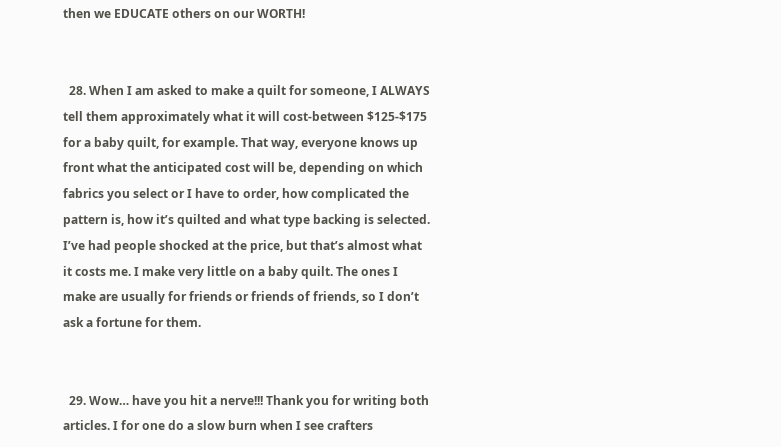then we EDUCATE others on our WORTH!


  28. When I am asked to make a quilt for someone, I ALWAYS tell them approximately what it will cost-between $125-$175 for a baby quilt, for example. That way, everyone knows up front what the anticipated cost will be, depending on which fabrics you select or I have to order, how complicated the pattern is, how it’s quilted and what type backing is selected. I’ve had people shocked at the price, but that’s almost what it costs me. I make very little on a baby quilt. The ones I make are usually for friends or friends of friends, so I don’t ask a fortune for them.


  29. Wow… have you hit a nerve!!! Thank you for writing both articles. I for one do a slow burn when I see crafters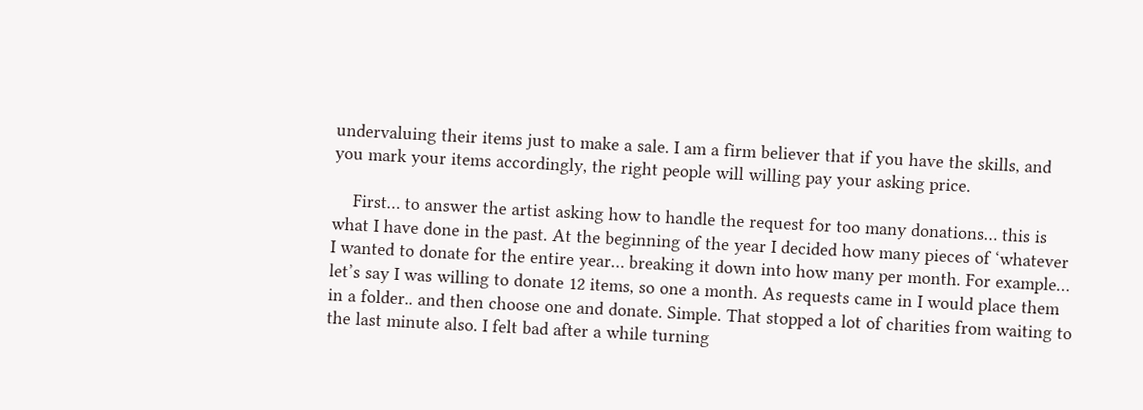undervaluing their items just to make a sale. I am a firm believer that if you have the skills, and you mark your items accordingly, the right people will willing pay your asking price.

    First… to answer the artist asking how to handle the request for too many donations… this is what I have done in the past. At the beginning of the year I decided how many pieces of ‘whatever I wanted to donate for the entire year… breaking it down into how many per month. For example… let’s say I was willing to donate 12 items, so one a month. As requests came in I would place them in a folder.. and then choose one and donate. Simple. That stopped a lot of charities from waiting to the last minute also. I felt bad after a while turning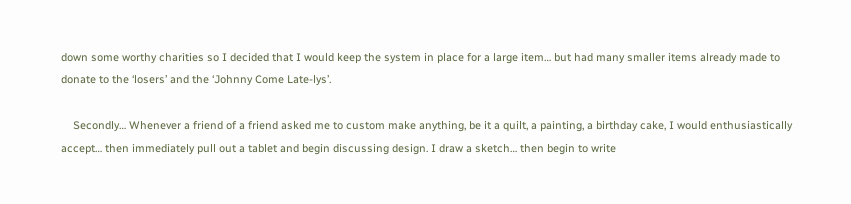down some worthy charities so I decided that I would keep the system in place for a large item… but had many smaller items already made to donate to the ‘losers’ and the ‘Johnny Come Late-lys’.

    Secondly… Whenever a friend of a friend asked me to custom make anything, be it a quilt, a painting, a birthday cake, I would enthusiastically accept… then immediately pull out a tablet and begin discussing design. I draw a sketch… then begin to write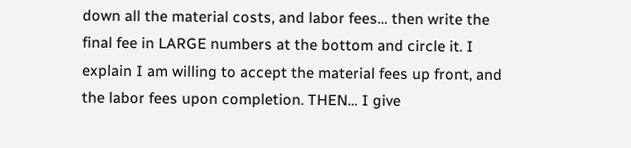down all the material costs, and labor fees… then write the final fee in LARGE numbers at the bottom and circle it. I explain I am willing to accept the material fees up front, and the labor fees upon completion. THEN… I give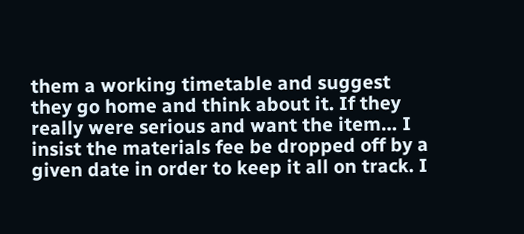them a working timetable and suggest they go home and think about it. If they really were serious and want the item… I insist the materials fee be dropped off by a given date in order to keep it all on track. I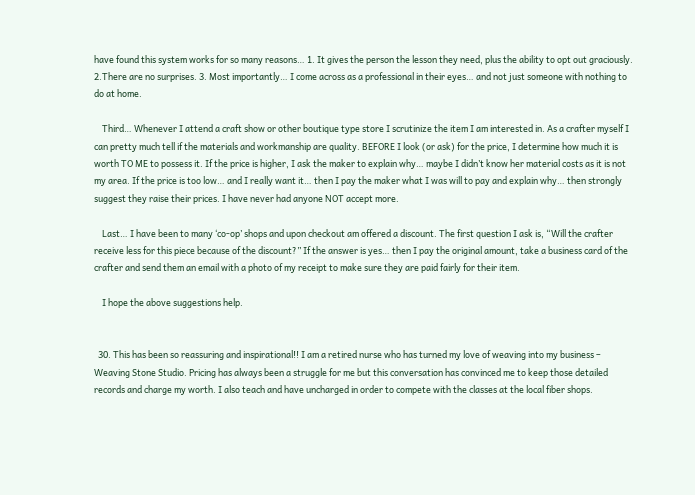have found this system works for so many reasons… 1. It gives the person the lesson they need, plus the ability to opt out graciously. 2.There are no surprises. 3. Most importantly… I come across as a professional in their eyes… and not just someone with nothing to do at home.

    Third… Whenever I attend a craft show or other boutique type store I scrutinize the item I am interested in. As a crafter myself I can pretty much tell if the materials and workmanship are quality. BEFORE I look (or ask) for the price, I determine how much it is worth TO ME to possess it. If the price is higher, I ask the maker to explain why… maybe I didn’t know her material costs as it is not my area. If the price is too low… and I really want it… then I pay the maker what I was will to pay and explain why… then strongly suggest they raise their prices. I have never had anyone NOT accept more.

    Last… I have been to many ‘co-op’ shops and upon checkout am offered a discount. The first question I ask is, “Will the crafter receive less for this piece because of the discount?” If the answer is yes… then I pay the original amount, take a business card of the crafter and send them an email with a photo of my receipt to make sure they are paid fairly for their item.

    I hope the above suggestions help.


  30. This has been so reassuring and inspirational!! I am a retired nurse who has turned my love of weaving into my business – Weaving Stone Studio. Pricing has always been a struggle for me but this conversation has convinced me to keep those detailed records and charge my worth. I also teach and have uncharged in order to compete with the classes at the local fiber shops.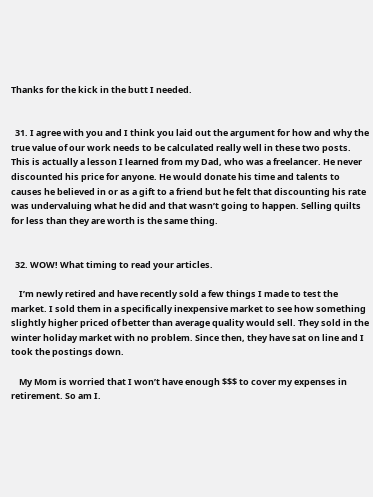Thanks for the kick in the butt I needed.


  31. I agree with you and I think you laid out the argument for how and why the true value of our work needs to be calculated really well in these two posts. This is actually a lesson I learned from my Dad, who was a freelancer. He never discounted his price for anyone. He would donate his time and talents to causes he believed in or as a gift to a friend but he felt that discounting his rate was undervaluing what he did and that wasn’t going to happen. Selling quilts for less than they are worth is the same thing.


  32. WOW! What timing to read your articles.

    I’m newly retired and have recently sold a few things I made to test the market. I sold them in a specifically inexpensive market to see how something slightly higher priced of better than average quality would sell. They sold in the winter holiday market with no problem. Since then, they have sat on line and I took the postings down.

    My Mom is worried that I won’t have enough $$$ to cover my expenses in retirement. So am I.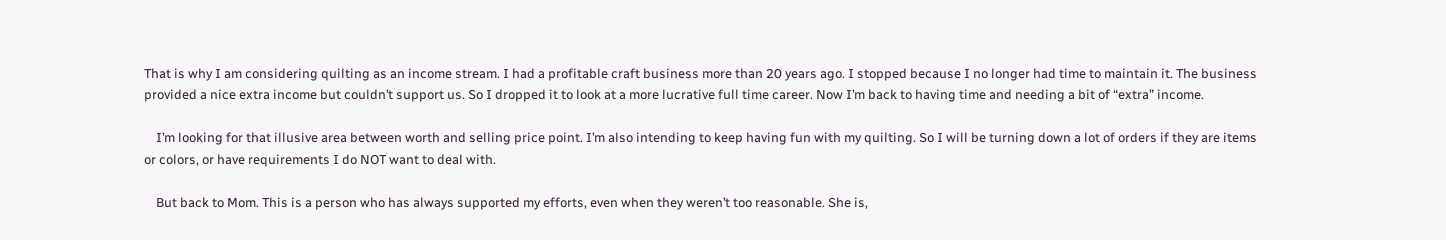That is why I am considering quilting as an income stream. I had a profitable craft business more than 20 years ago. I stopped because I no longer had time to maintain it. The business provided a nice extra income but couldn’t support us. So I dropped it to look at a more lucrative full time career. Now I’m back to having time and needing a bit of “extra” income.

    I’m looking for that illusive area between worth and selling price point. I’m also intending to keep having fun with my quilting. So I will be turning down a lot of orders if they are items or colors, or have requirements I do NOT want to deal with.

    But back to Mom. This is a person who has always supported my efforts, even when they weren’t too reasonable. She is,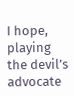I hope, playing the devil’s advocate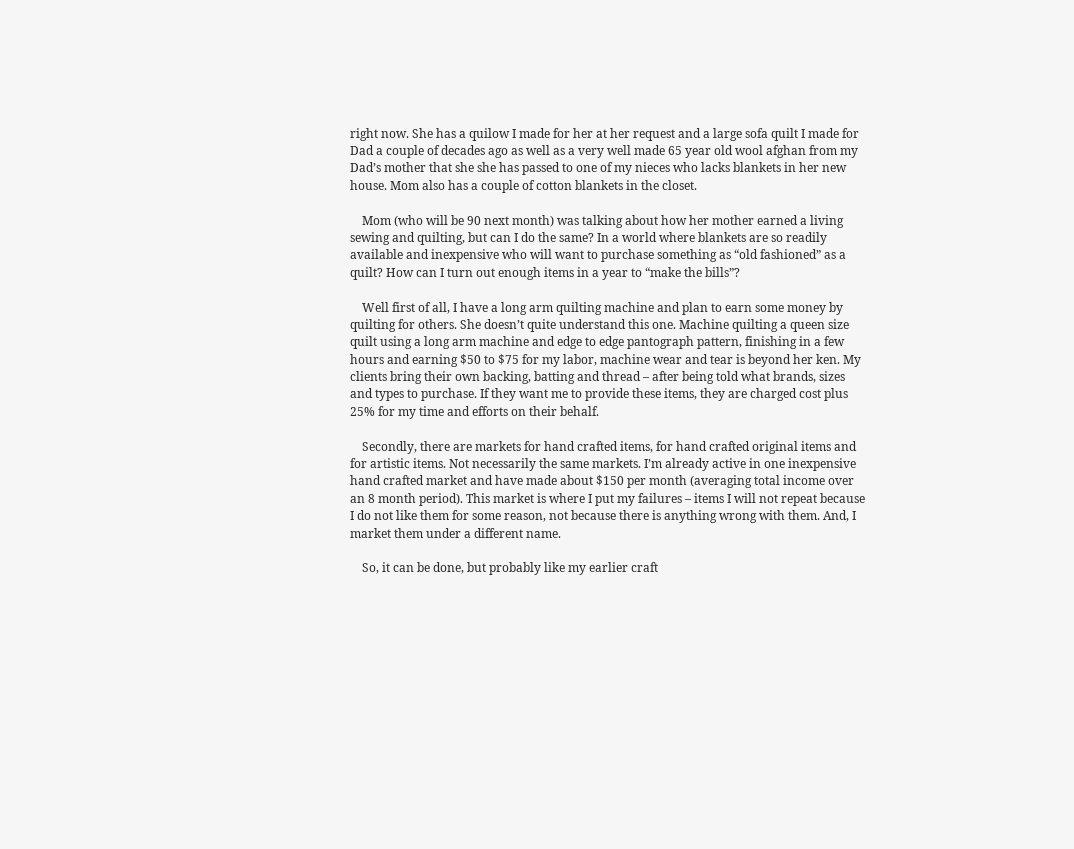right now. She has a quilow I made for her at her request and a large sofa quilt I made for Dad a couple of decades ago as well as a very well made 65 year old wool afghan from my Dad’s mother that she she has passed to one of my nieces who lacks blankets in her new house. Mom also has a couple of cotton blankets in the closet.

    Mom (who will be 90 next month) was talking about how her mother earned a living sewing and quilting, but can I do the same? In a world where blankets are so readily available and inexpensive who will want to purchase something as “old fashioned” as a quilt? How can I turn out enough items in a year to “make the bills”?

    Well first of all, I have a long arm quilting machine and plan to earn some money by quilting for others. She doesn’t quite understand this one. Machine quilting a queen size quilt using a long arm machine and edge to edge pantograph pattern, finishing in a few hours and earning $50 to $75 for my labor, machine wear and tear is beyond her ken. My clients bring their own backing, batting and thread – after being told what brands, sizes and types to purchase. If they want me to provide these items, they are charged cost plus 25% for my time and efforts on their behalf.

    Secondly, there are markets for hand crafted items, for hand crafted original items and for artistic items. Not necessarily the same markets. I’m already active in one inexpensive hand crafted market and have made about $150 per month (averaging total income over an 8 month period). This market is where I put my failures – items I will not repeat because I do not like them for some reason, not because there is anything wrong with them. And, I market them under a different name.

    So, it can be done, but probably like my earlier craft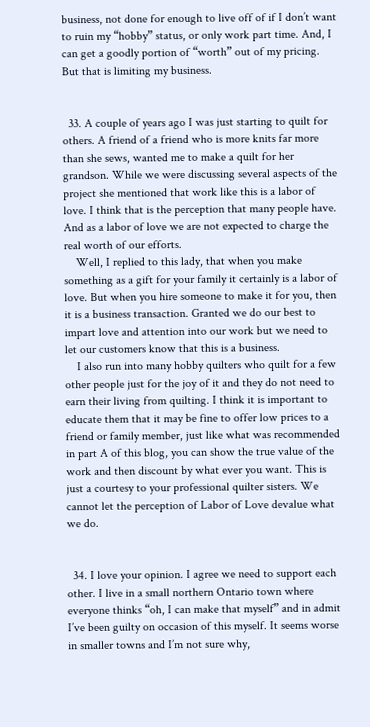business, not done for enough to live off of if I don’t want to ruin my “hobby” status, or only work part time. And, I can get a goodly portion of “worth” out of my pricing. But that is limiting my business.


  33. A couple of years ago I was just starting to quilt for others. A friend of a friend who is more knits far more than she sews, wanted me to make a quilt for her grandson. While we were discussing several aspects of the project she mentioned that work like this is a labor of love. I think that is the perception that many people have. And as a labor of love we are not expected to charge the real worth of our efforts.
    Well, I replied to this lady, that when you make something as a gift for your family it certainly is a labor of love. But when you hire someone to make it for you, then it is a business transaction. Granted we do our best to impart love and attention into our work but we need to let our customers know that this is a business.
    I also run into many hobby quilters who quilt for a few other people just for the joy of it and they do not need to earn their living from quilting. I think it is important to educate them that it may be fine to offer low prices to a friend or family member, just like what was recommended in part A of this blog, you can show the true value of the work and then discount by what ever you want. This is just a courtesy to your professional quilter sisters. We cannot let the perception of Labor of Love devalue what we do.


  34. I love your opinion. I agree we need to support each other. I live in a small northern Ontario town where everyone thinks “oh, I can make that myself” and in admit I’ve been guilty on occasion of this myself. It seems worse in smaller towns and I’m not sure why,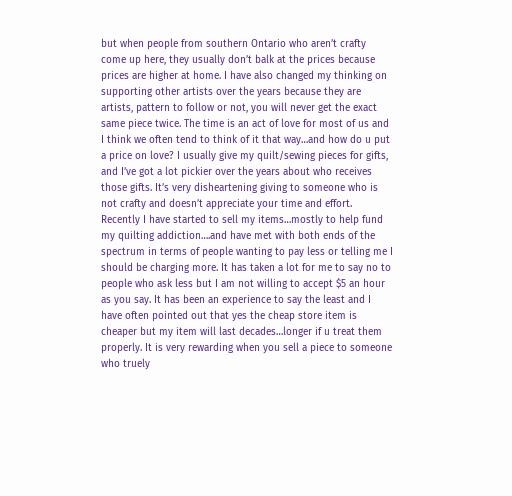but when people from southern Ontario who aren’t crafty come up here, they usually don’t balk at the prices because prices are higher at home. I have also changed my thinking on supporting other artists over the years because they are artists, pattern to follow or not, you will never get the exact same piece twice. The time is an act of love for most of us and I think we often tend to think of it that way…and how do u put a price on love? I usually give my quilt/sewing pieces for gifts, and I’ve got a lot pickier over the years about who receives those gifts. It’s very disheartening giving to someone who is not crafty and doesn’t appreciate your time and effort. Recently I have started to sell my items…mostly to help fund my quilting addiction….and have met with both ends of the spectrum in terms of people wanting to pay less or telling me I should be charging more. It has taken a lot for me to say no to people who ask less but I am not willing to accept $5 an hour as you say. It has been an experience to say the least and I have often pointed out that yes the cheap store item is cheaper but my item will last decades…longer if u treat them properly. It is very rewarding when you sell a piece to someone who truely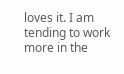loves it. I am tending to work more in the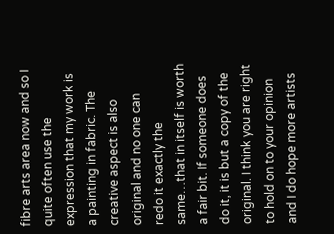fibre arts area now and so I quite often use the expression that my work is a painting in fabric. The creative aspect is also original and no one can redo it exactly the same…that in itself is worth a fair bit. If someone does do it, it is but a copy of the original. I think you are right to hold on to your opinion and I do hope more artists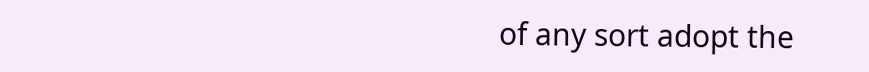of any sort adopt the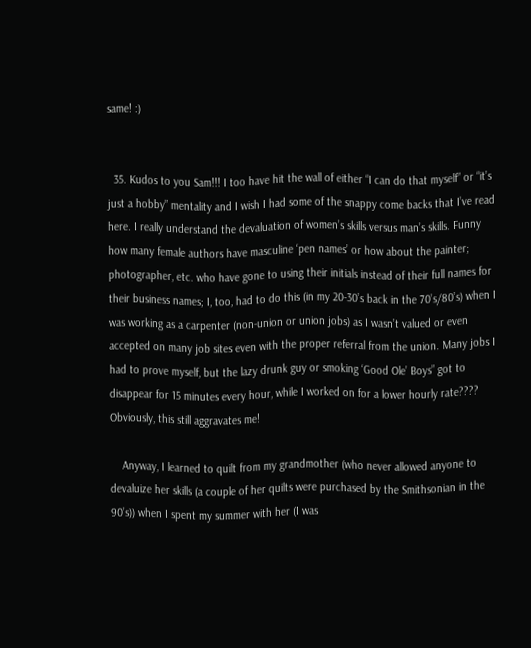same! :)


  35. Kudos to you Sam!!! I too have hit the wall of either “I can do that myself” or “it’s just a hobby” mentality and I wish I had some of the snappy come backs that I’ve read here. I really understand the devaluation of women’s skills versus man’s skills. Funny how many female authors have masculine ‘pen names’ or how about the painter; photographer, etc. who have gone to using their initials instead of their full names for their business names; I, too, had to do this (in my 20-30’s back in the 70’s/80’s) when I was working as a carpenter (non-union or union jobs) as I wasn’t valued or even accepted on many job sites even with the proper referral from the union. Many jobs I had to prove myself, but the lazy drunk guy or smoking ‘Good Ole’ Boys” got to disappear for 15 minutes every hour, while I worked on for a lower hourly rate???? Obviously, this still aggravates me!

    Anyway, I learned to quilt from my grandmother (who never allowed anyone to devaluize her skills (a couple of her quilts were purchased by the Smithsonian in the 90’s)) when I spent my summer with her (I was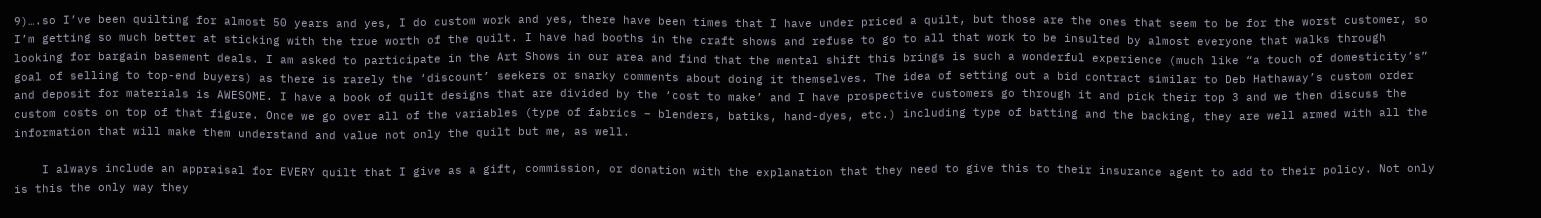9)….so I’ve been quilting for almost 50 years and yes, I do custom work and yes, there have been times that I have under priced a quilt, but those are the ones that seem to be for the worst customer, so I’m getting so much better at sticking with the true worth of the quilt. I have had booths in the craft shows and refuse to go to all that work to be insulted by almost everyone that walks through looking for bargain basement deals. I am asked to participate in the Art Shows in our area and find that the mental shift this brings is such a wonderful experience (much like “a touch of domesticity’s” goal of selling to top-end buyers) as there is rarely the ‘discount’ seekers or snarky comments about doing it themselves. The idea of setting out a bid contract similar to Deb Hathaway’s custom order and deposit for materials is AWESOME. I have a book of quilt designs that are divided by the ‘cost to make’ and I have prospective customers go through it and pick their top 3 and we then discuss the custom costs on top of that figure. Once we go over all of the variables (type of fabrics – blenders, batiks, hand-dyes, etc.) including type of batting and the backing, they are well armed with all the information that will make them understand and value not only the quilt but me, as well.

    I always include an appraisal for EVERY quilt that I give as a gift, commission, or donation with the explanation that they need to give this to their insurance agent to add to their policy. Not only is this the only way they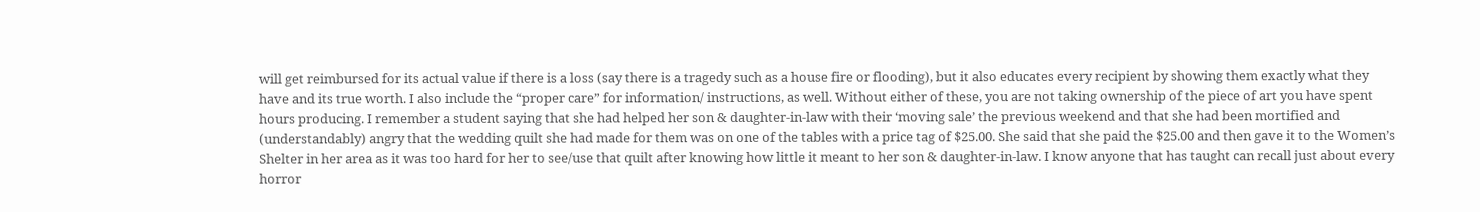will get reimbursed for its actual value if there is a loss (say there is a tragedy such as a house fire or flooding), but it also educates every recipient by showing them exactly what they have and its true worth. I also include the “proper care” for information/ instructions, as well. Without either of these, you are not taking ownership of the piece of art you have spent hours producing. I remember a student saying that she had helped her son & daughter-in-law with their ‘moving sale’ the previous weekend and that she had been mortified and (understandably) angry that the wedding quilt she had made for them was on one of the tables with a price tag of $25.00. She said that she paid the $25.00 and then gave it to the Women’s Shelter in her area as it was too hard for her to see/use that quilt after knowing how little it meant to her son & daughter-in-law. I know anyone that has taught can recall just about every horror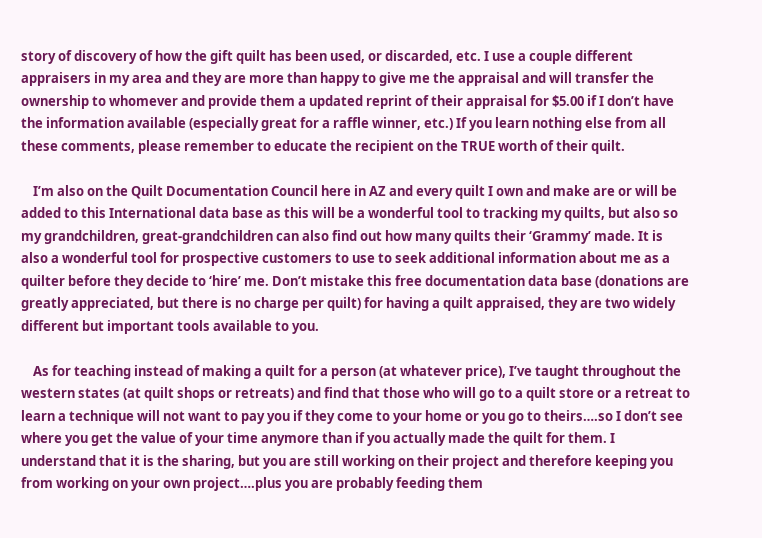story of discovery of how the gift quilt has been used, or discarded, etc. I use a couple different appraisers in my area and they are more than happy to give me the appraisal and will transfer the ownership to whomever and provide them a updated reprint of their appraisal for $5.00 if I don’t have the information available (especially great for a raffle winner, etc.) If you learn nothing else from all these comments, please remember to educate the recipient on the TRUE worth of their quilt.

    I’m also on the Quilt Documentation Council here in AZ and every quilt I own and make are or will be added to this International data base as this will be a wonderful tool to tracking my quilts, but also so my grandchildren, great-grandchildren can also find out how many quilts their ‘Grammy’ made. It is also a wonderful tool for prospective customers to use to seek additional information about me as a quilter before they decide to ‘hire’ me. Don’t mistake this free documentation data base (donations are greatly appreciated, but there is no charge per quilt) for having a quilt appraised, they are two widely different but important tools available to you.

    As for teaching instead of making a quilt for a person (at whatever price), I’ve taught throughout the western states (at quilt shops or retreats) and find that those who will go to a quilt store or a retreat to learn a technique will not want to pay you if they come to your home or you go to theirs….so I don’t see where you get the value of your time anymore than if you actually made the quilt for them. I understand that it is the sharing, but you are still working on their project and therefore keeping you from working on your own project….plus you are probably feeding them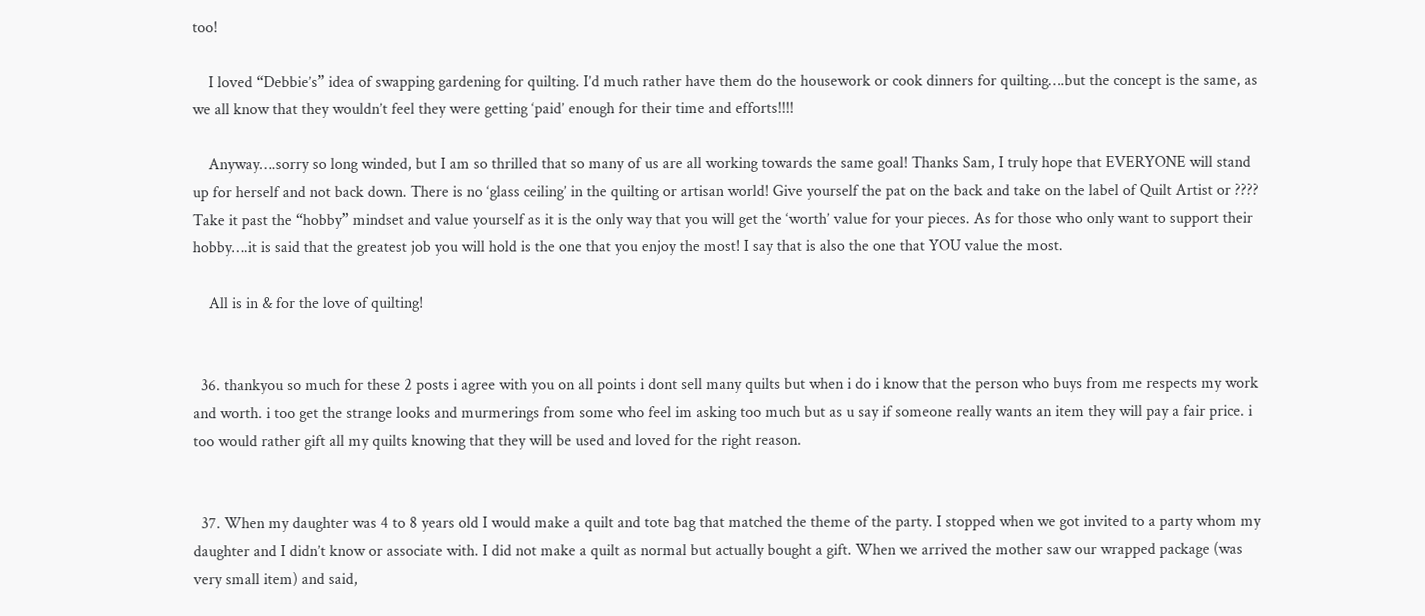too!

    I loved “Debbie’s” idea of swapping gardening for quilting. I’d much rather have them do the housework or cook dinners for quilting….but the concept is the same, as we all know that they wouldn’t feel they were getting ‘paid’ enough for their time and efforts!!!!

    Anyway….sorry so long winded, but I am so thrilled that so many of us are all working towards the same goal! Thanks Sam, I truly hope that EVERYONE will stand up for herself and not back down. There is no ‘glass ceiling’ in the quilting or artisan world! Give yourself the pat on the back and take on the label of Quilt Artist or ???? Take it past the “hobby” mindset and value yourself as it is the only way that you will get the ‘worth’ value for your pieces. As for those who only want to support their hobby….it is said that the greatest job you will hold is the one that you enjoy the most! I say that is also the one that YOU value the most.

    All is in & for the love of quilting!


  36. thankyou so much for these 2 posts i agree with you on all points i dont sell many quilts but when i do i know that the person who buys from me respects my work and worth. i too get the strange looks and murmerings from some who feel im asking too much but as u say if someone really wants an item they will pay a fair price. i too would rather gift all my quilts knowing that they will be used and loved for the right reason.


  37. When my daughter was 4 to 8 years old I would make a quilt and tote bag that matched the theme of the party. I stopped when we got invited to a party whom my daughter and I didn’t know or associate with. I did not make a quilt as normal but actually bought a gift. When we arrived the mother saw our wrapped package (was very small item) and said,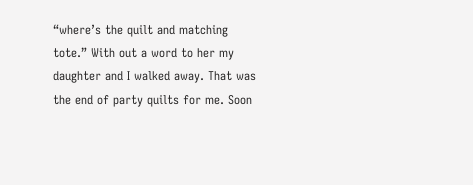“where’s the quilt and matching tote.” With out a word to her my daughter and I walked away. That was the end of party quilts for me. Soon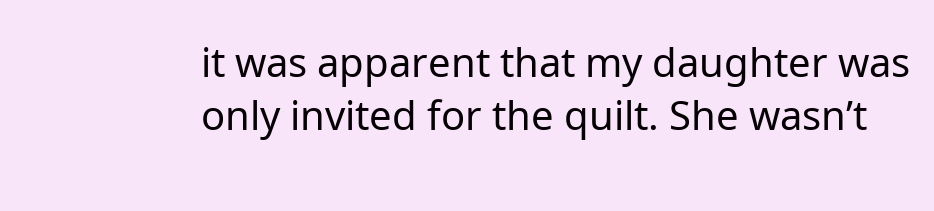it was apparent that my daughter was only invited for the quilt. She wasn’t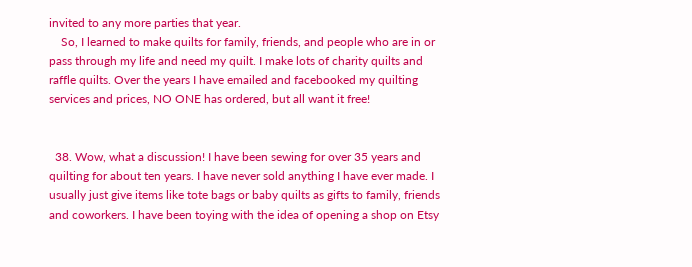invited to any more parties that year.
    So, I learned to make quilts for family, friends, and people who are in or pass through my life and need my quilt. I make lots of charity quilts and raffle quilts. Over the years I have emailed and facebooked my quilting services and prices, NO ONE has ordered, but all want it free!


  38. Wow, what a discussion! I have been sewing for over 35 years and quilting for about ten years. I have never sold anything I have ever made. I usually just give items like tote bags or baby quilts as gifts to family, friends and coworkers. I have been toying with the idea of opening a shop on Etsy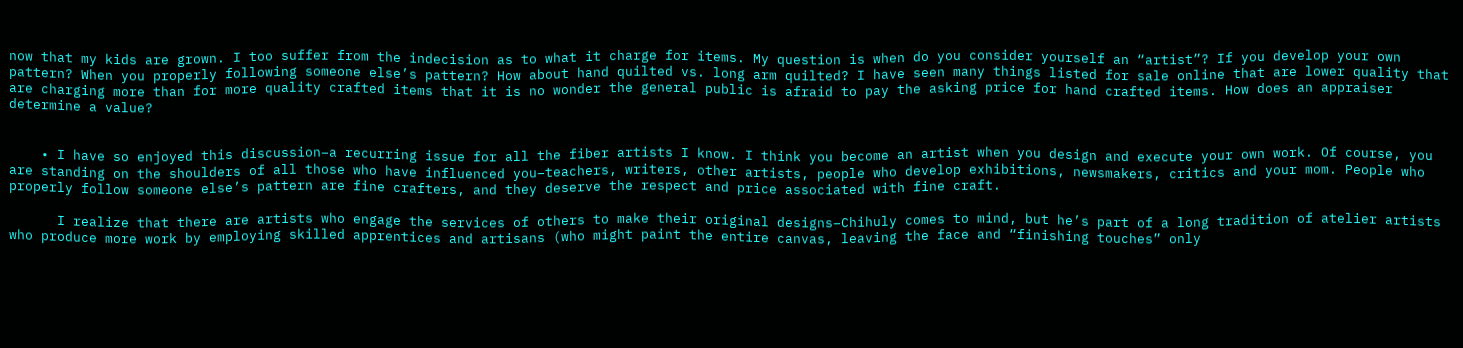now that my kids are grown. I too suffer from the indecision as to what it charge for items. My question is when do you consider yourself an “artist”? If you develop your own pattern? When you properly following someone else’s pattern? How about hand quilted vs. long arm quilted? I have seen many things listed for sale online that are lower quality that are charging more than for more quality crafted items that it is no wonder the general public is afraid to pay the asking price for hand crafted items. How does an appraiser determine a value?


    • I have so enjoyed this discussion–a recurring issue for all the fiber artists I know. I think you become an artist when you design and execute your own work. Of course, you are standing on the shoulders of all those who have influenced you–teachers, writers, other artists, people who develop exhibitions, newsmakers, critics and your mom. People who properly follow someone else’s pattern are fine crafters, and they deserve the respect and price associated with fine craft.

      I realize that there are artists who engage the services of others to make their original designs–Chihuly comes to mind, but he’s part of a long tradition of atelier artists who produce more work by employing skilled apprentices and artisans (who might paint the entire canvas, leaving the face and “finishing touches” only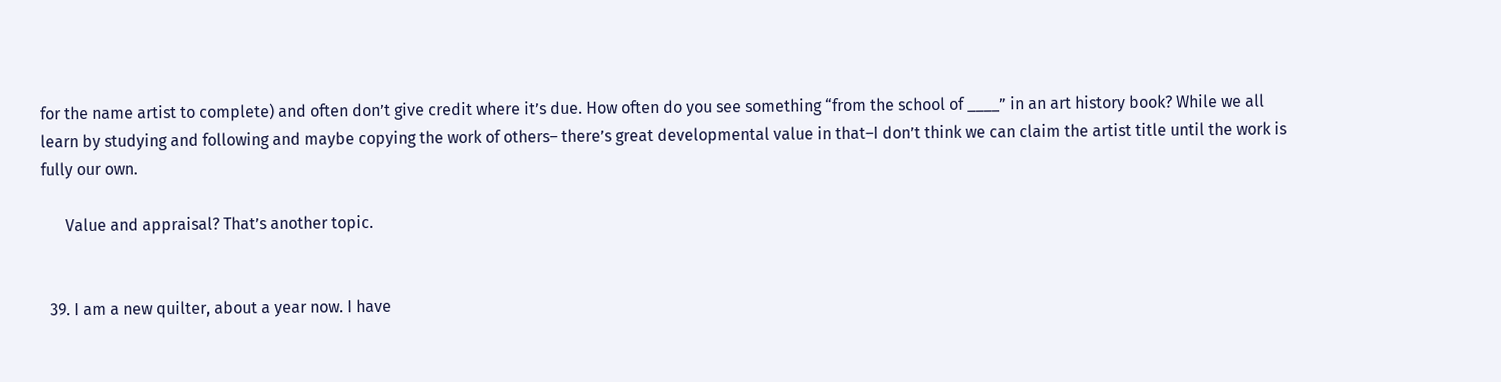for the name artist to complete) and often don’t give credit where it’s due. How often do you see something “from the school of ____” in an art history book? While we all learn by studying and following and maybe copying the work of others– there’s great developmental value in that–I don’t think we can claim the artist title until the work is fully our own.

      Value and appraisal? That’s another topic.


  39. I am a new quilter, about a year now. I have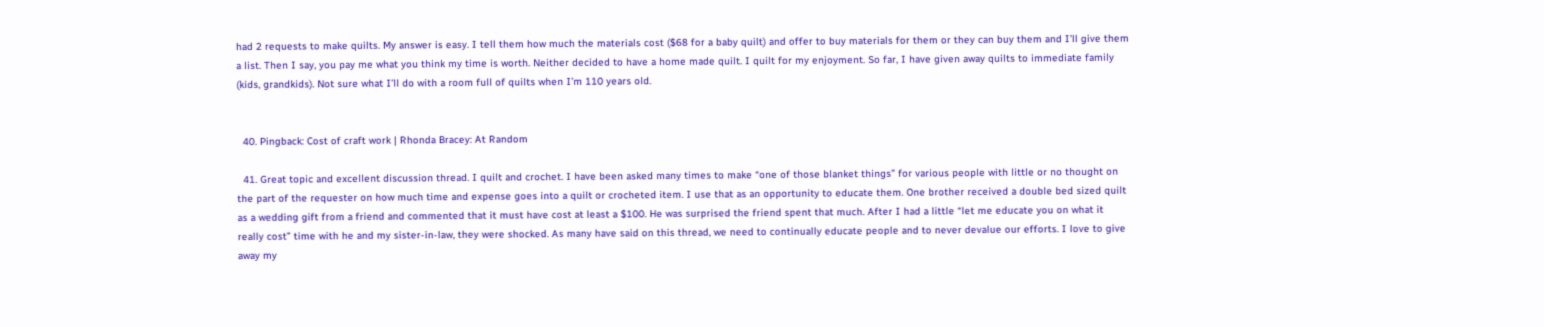had 2 requests to make quilts. My answer is easy. I tell them how much the materials cost ($68 for a baby quilt) and offer to buy materials for them or they can buy them and I’ll give them a list. Then I say, you pay me what you think my time is worth. Neither decided to have a home made quilt. I quilt for my enjoyment. So far, I have given away quilts to immediate family (kids, grandkids). Not sure what I’ll do with a room full of quilts when I’m 110 years old.


  40. Pingback: Cost of craft work | Rhonda Bracey: At Random

  41. Great topic and excellent discussion thread. I quilt and crochet. I have been asked many times to make “one of those blanket things” for various people with little or no thought on the part of the requester on how much time and expense goes into a quilt or crocheted item. I use that as an opportunity to educate them. One brother received a double bed sized quilt as a wedding gift from a friend and commented that it must have cost at least a $100. He was surprised the friend spent that much. After I had a little “let me educate you on what it really cost” time with he and my sister-in-law, they were shocked. As many have said on this thread, we need to continually educate people and to never devalue our efforts. I love to give away my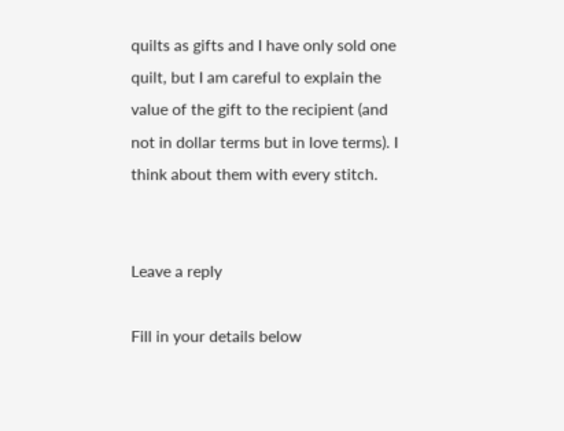quilts as gifts and I have only sold one quilt, but I am careful to explain the value of the gift to the recipient (and not in dollar terms but in love terms). I think about them with every stitch.


Leave a reply

Fill in your details below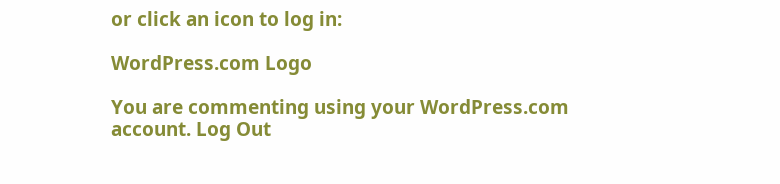or click an icon to log in:

WordPress.com Logo

You are commenting using your WordPress.com account. Log Out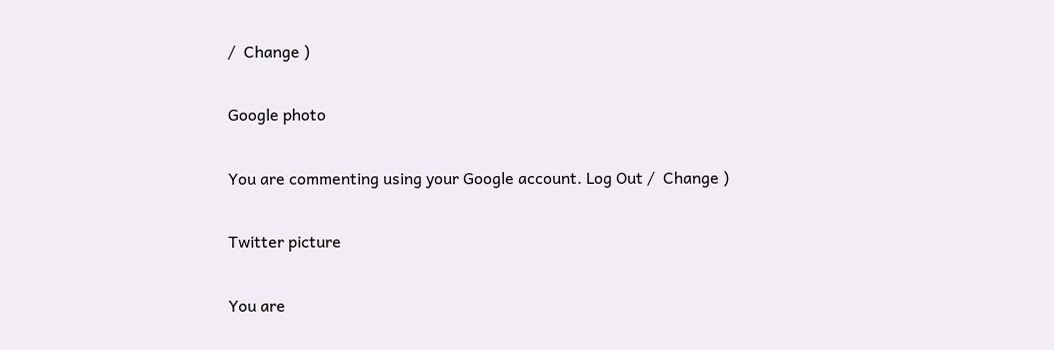/  Change )

Google photo

You are commenting using your Google account. Log Out /  Change )

Twitter picture

You are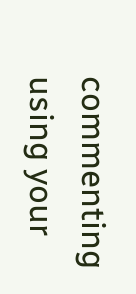commenting using your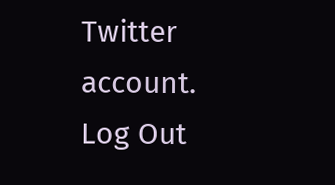Twitter account. Log Out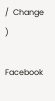/  Change )

Facebook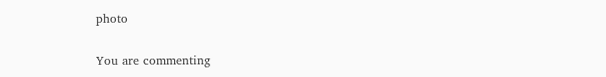photo

You are commenting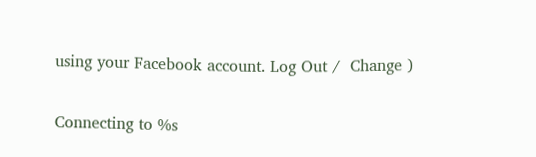using your Facebook account. Log Out /  Change )

Connecting to %s